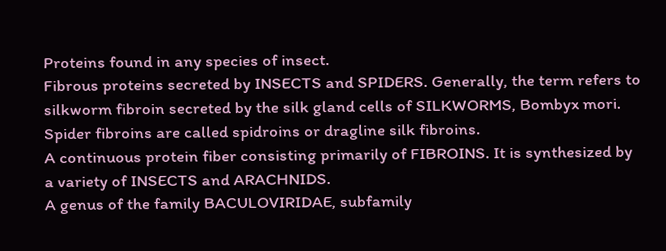Proteins found in any species of insect.
Fibrous proteins secreted by INSECTS and SPIDERS. Generally, the term refers to silkworm fibroin secreted by the silk gland cells of SILKWORMS, Bombyx mori. Spider fibroins are called spidroins or dragline silk fibroins.
A continuous protein fiber consisting primarily of FIBROINS. It is synthesized by a variety of INSECTS and ARACHNIDS.
A genus of the family BACULOVIRIDAE, subfamily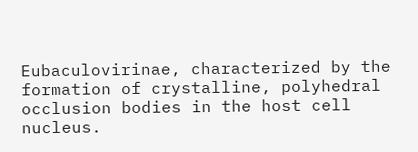Eubaculovirinae, characterized by the formation of crystalline, polyhedral occlusion bodies in the host cell nucleus.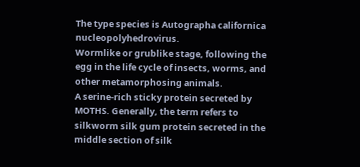The type species is Autographa californica nucleopolyhedrovirus.
Wormlike or grublike stage, following the egg in the life cycle of insects, worms, and other metamorphosing animals.
A serine-rich sticky protein secreted by MOTHS. Generally, the term refers to silkworm silk gum protein secreted in the middle section of silk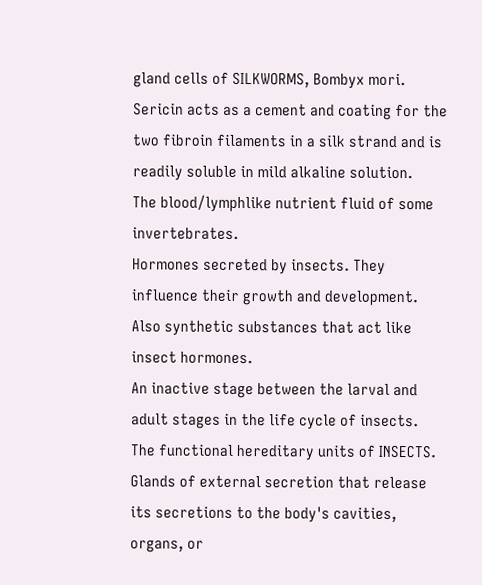gland cells of SILKWORMS, Bombyx mori. Sericin acts as a cement and coating for the two fibroin filaments in a silk strand and is readily soluble in mild alkaline solution.
The blood/lymphlike nutrient fluid of some invertebrates.
Hormones secreted by insects. They influence their growth and development. Also synthetic substances that act like insect hormones.
An inactive stage between the larval and adult stages in the life cycle of insects.
The functional hereditary units of INSECTS.
Glands of external secretion that release its secretions to the body's cavities, organs, or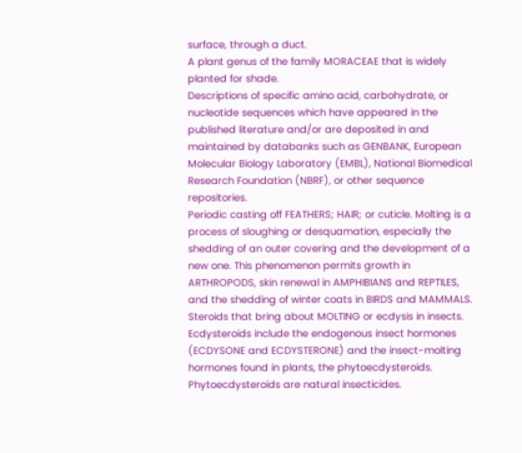surface, through a duct.
A plant genus of the family MORACEAE that is widely planted for shade.
Descriptions of specific amino acid, carbohydrate, or nucleotide sequences which have appeared in the published literature and/or are deposited in and maintained by databanks such as GENBANK, European Molecular Biology Laboratory (EMBL), National Biomedical Research Foundation (NBRF), or other sequence repositories.
Periodic casting off FEATHERS; HAIR; or cuticle. Molting is a process of sloughing or desquamation, especially the shedding of an outer covering and the development of a new one. This phenomenon permits growth in ARTHROPODS, skin renewal in AMPHIBIANS and REPTILES, and the shedding of winter coats in BIRDS and MAMMALS.
Steroids that bring about MOLTING or ecdysis in insects. Ecdysteroids include the endogenous insect hormones (ECDYSONE and ECDYSTERONE) and the insect-molting hormones found in plants, the phytoecdysteroids. Phytoecdysteroids are natural insecticides.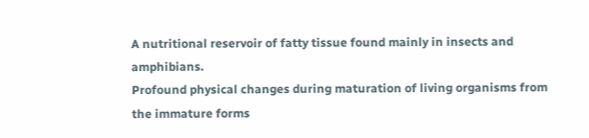A nutritional reservoir of fatty tissue found mainly in insects and amphibians.
Profound physical changes during maturation of living organisms from the immature forms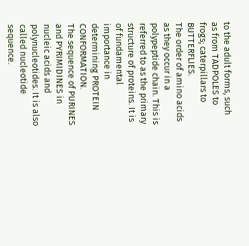to the adult forms, such as from TADPOLES to frogs; caterpillars to BUTTERFLIES.
The order of amino acids as they occur in a polypeptide chain. This is referred to as the primary structure of proteins. It is of fundamental importance in determining PROTEIN CONFORMATION.
The sequence of PURINES and PYRIMIDINES in nucleic acids and polynucleotides. It is also called nucleotide sequence.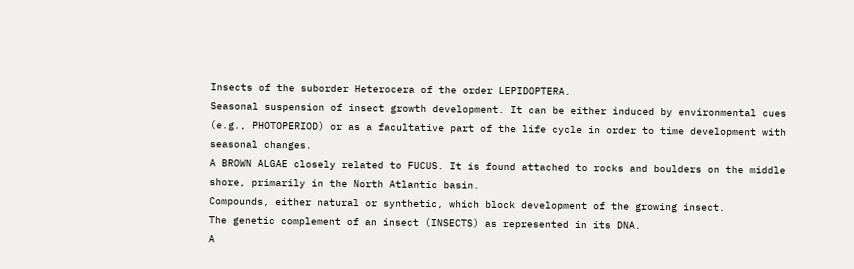Insects of the suborder Heterocera of the order LEPIDOPTERA.
Seasonal suspension of insect growth development. It can be either induced by environmental cues (e.g., PHOTOPERIOD) or as a facultative part of the life cycle in order to time development with seasonal changes.
A BROWN ALGAE closely related to FUCUS. It is found attached to rocks and boulders on the middle shore, primarily in the North Atlantic basin.
Compounds, either natural or synthetic, which block development of the growing insect.
The genetic complement of an insect (INSECTS) as represented in its DNA.
A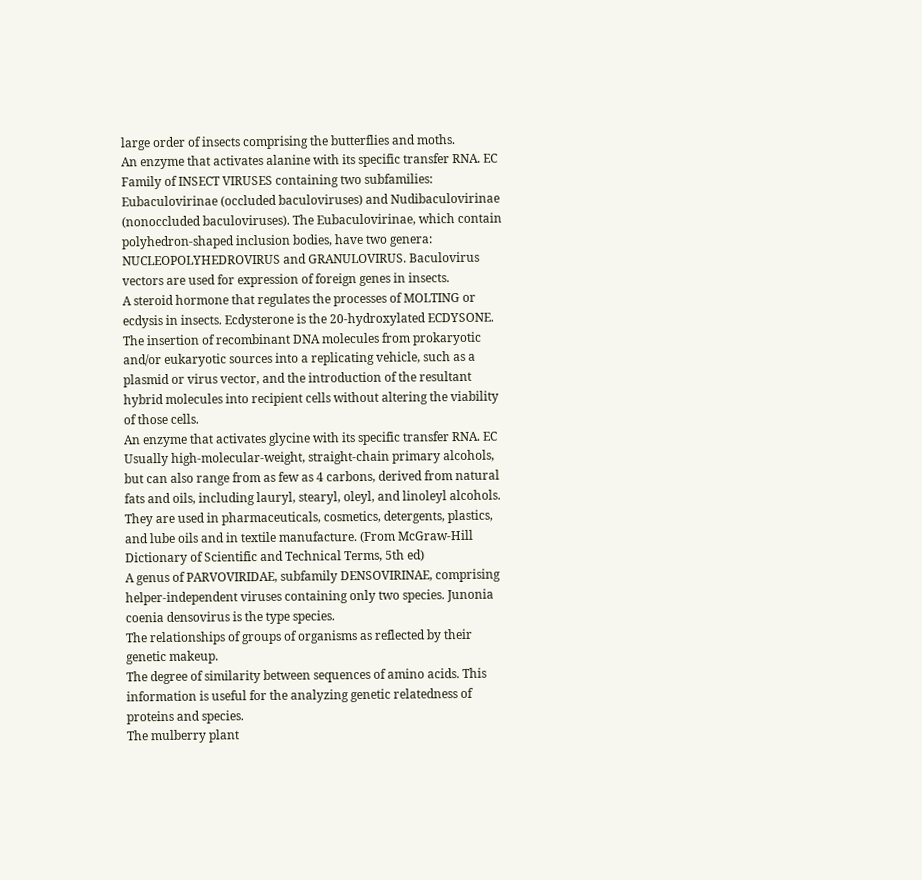large order of insects comprising the butterflies and moths.
An enzyme that activates alanine with its specific transfer RNA. EC
Family of INSECT VIRUSES containing two subfamilies: Eubaculovirinae (occluded baculoviruses) and Nudibaculovirinae (nonoccluded baculoviruses). The Eubaculovirinae, which contain polyhedron-shaped inclusion bodies, have two genera: NUCLEOPOLYHEDROVIRUS and GRANULOVIRUS. Baculovirus vectors are used for expression of foreign genes in insects.
A steroid hormone that regulates the processes of MOLTING or ecdysis in insects. Ecdysterone is the 20-hydroxylated ECDYSONE.
The insertion of recombinant DNA molecules from prokaryotic and/or eukaryotic sources into a replicating vehicle, such as a plasmid or virus vector, and the introduction of the resultant hybrid molecules into recipient cells without altering the viability of those cells.
An enzyme that activates glycine with its specific transfer RNA. EC
Usually high-molecular-weight, straight-chain primary alcohols, but can also range from as few as 4 carbons, derived from natural fats and oils, including lauryl, stearyl, oleyl, and linoleyl alcohols. They are used in pharmaceuticals, cosmetics, detergents, plastics, and lube oils and in textile manufacture. (From McGraw-Hill Dictionary of Scientific and Technical Terms, 5th ed)
A genus of PARVOVIRIDAE, subfamily DENSOVIRINAE, comprising helper-independent viruses containing only two species. Junonia coenia densovirus is the type species.
The relationships of groups of organisms as reflected by their genetic makeup.
The degree of similarity between sequences of amino acids. This information is useful for the analyzing genetic relatedness of proteins and species.
The mulberry plant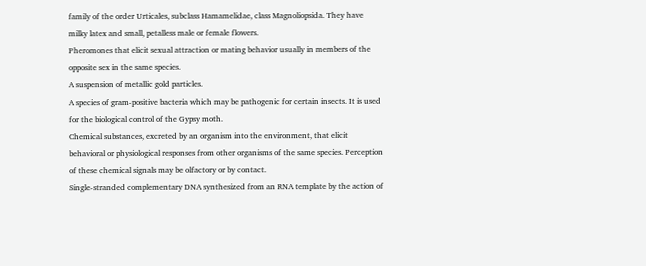family of the order Urticales, subclass Hamamelidae, class Magnoliopsida. They have milky latex and small, petalless male or female flowers.
Pheromones that elicit sexual attraction or mating behavior usually in members of the opposite sex in the same species.
A suspension of metallic gold particles.
A species of gram-positive bacteria which may be pathogenic for certain insects. It is used for the biological control of the Gypsy moth.
Chemical substances, excreted by an organism into the environment, that elicit behavioral or physiological responses from other organisms of the same species. Perception of these chemical signals may be olfactory or by contact.
Single-stranded complementary DNA synthesized from an RNA template by the action of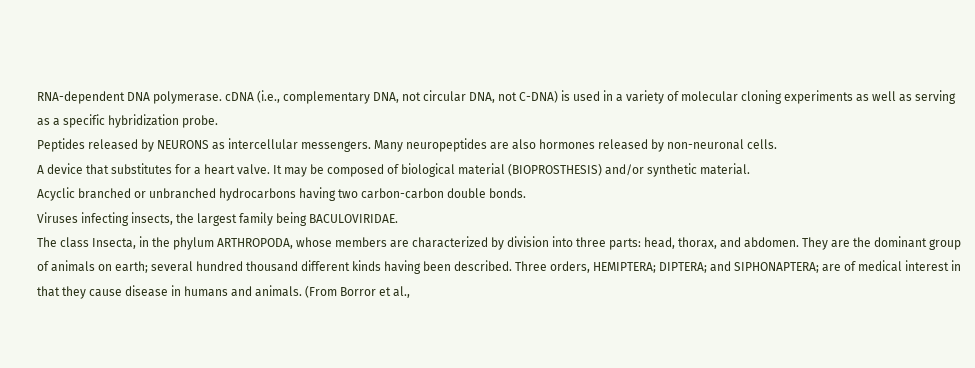RNA-dependent DNA polymerase. cDNA (i.e., complementary DNA, not circular DNA, not C-DNA) is used in a variety of molecular cloning experiments as well as serving as a specific hybridization probe.
Peptides released by NEURONS as intercellular messengers. Many neuropeptides are also hormones released by non-neuronal cells.
A device that substitutes for a heart valve. It may be composed of biological material (BIOPROSTHESIS) and/or synthetic material.
Acyclic branched or unbranched hydrocarbons having two carbon-carbon double bonds.
Viruses infecting insects, the largest family being BACULOVIRIDAE.
The class Insecta, in the phylum ARTHROPODA, whose members are characterized by division into three parts: head, thorax, and abdomen. They are the dominant group of animals on earth; several hundred thousand different kinds having been described. Three orders, HEMIPTERA; DIPTERA; and SIPHONAPTERA; are of medical interest in that they cause disease in humans and animals. (From Borror et al.,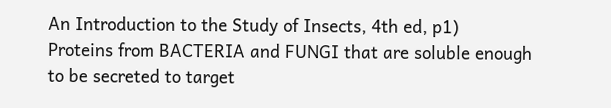An Introduction to the Study of Insects, 4th ed, p1)
Proteins from BACTERIA and FUNGI that are soluble enough to be secreted to target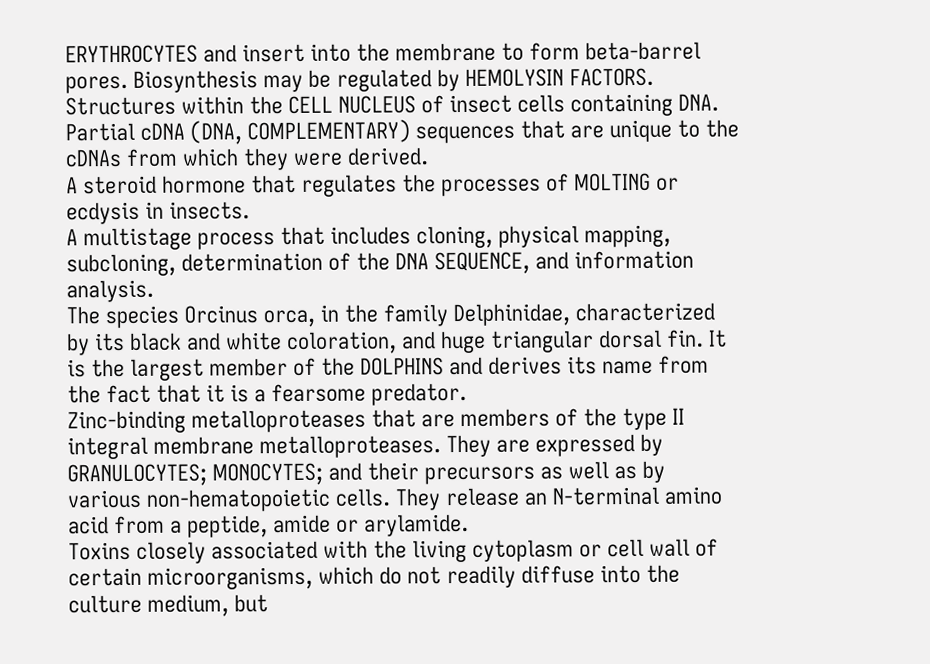ERYTHROCYTES and insert into the membrane to form beta-barrel pores. Biosynthesis may be regulated by HEMOLYSIN FACTORS.
Structures within the CELL NUCLEUS of insect cells containing DNA.
Partial cDNA (DNA, COMPLEMENTARY) sequences that are unique to the cDNAs from which they were derived.
A steroid hormone that regulates the processes of MOLTING or ecdysis in insects.
A multistage process that includes cloning, physical mapping, subcloning, determination of the DNA SEQUENCE, and information analysis.
The species Orcinus orca, in the family Delphinidae, characterized by its black and white coloration, and huge triangular dorsal fin. It is the largest member of the DOLPHINS and derives its name from the fact that it is a fearsome predator.
Zinc-binding metalloproteases that are members of the type II integral membrane metalloproteases. They are expressed by GRANULOCYTES; MONOCYTES; and their precursors as well as by various non-hematopoietic cells. They release an N-terminal amino acid from a peptide, amide or arylamide.
Toxins closely associated with the living cytoplasm or cell wall of certain microorganisms, which do not readily diffuse into the culture medium, but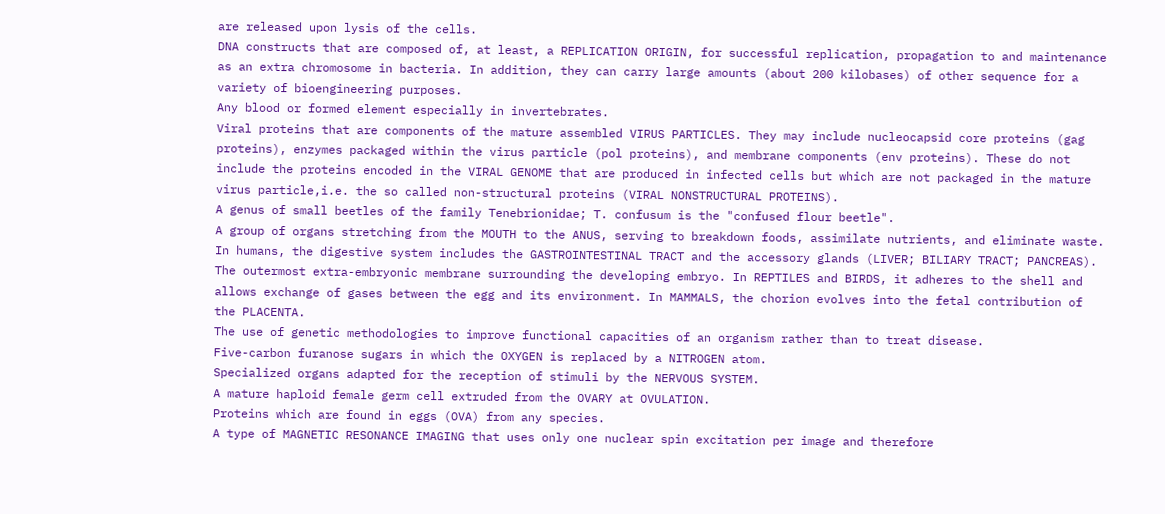are released upon lysis of the cells.
DNA constructs that are composed of, at least, a REPLICATION ORIGIN, for successful replication, propagation to and maintenance as an extra chromosome in bacteria. In addition, they can carry large amounts (about 200 kilobases) of other sequence for a variety of bioengineering purposes.
Any blood or formed element especially in invertebrates.
Viral proteins that are components of the mature assembled VIRUS PARTICLES. They may include nucleocapsid core proteins (gag proteins), enzymes packaged within the virus particle (pol proteins), and membrane components (env proteins). These do not include the proteins encoded in the VIRAL GENOME that are produced in infected cells but which are not packaged in the mature virus particle,i.e. the so called non-structural proteins (VIRAL NONSTRUCTURAL PROTEINS).
A genus of small beetles of the family Tenebrionidae; T. confusum is the "confused flour beetle".
A group of organs stretching from the MOUTH to the ANUS, serving to breakdown foods, assimilate nutrients, and eliminate waste. In humans, the digestive system includes the GASTROINTESTINAL TRACT and the accessory glands (LIVER; BILIARY TRACT; PANCREAS).
The outermost extra-embryonic membrane surrounding the developing embryo. In REPTILES and BIRDS, it adheres to the shell and allows exchange of gases between the egg and its environment. In MAMMALS, the chorion evolves into the fetal contribution of the PLACENTA.
The use of genetic methodologies to improve functional capacities of an organism rather than to treat disease.
Five-carbon furanose sugars in which the OXYGEN is replaced by a NITROGEN atom.
Specialized organs adapted for the reception of stimuli by the NERVOUS SYSTEM.
A mature haploid female germ cell extruded from the OVARY at OVULATION.
Proteins which are found in eggs (OVA) from any species.
A type of MAGNETIC RESONANCE IMAGING that uses only one nuclear spin excitation per image and therefore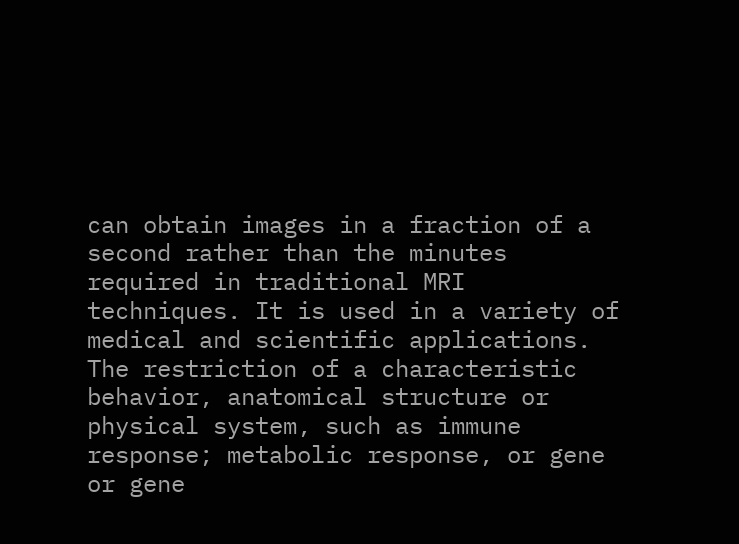can obtain images in a fraction of a second rather than the minutes required in traditional MRI techniques. It is used in a variety of medical and scientific applications.
The restriction of a characteristic behavior, anatomical structure or physical system, such as immune response; metabolic response, or gene or gene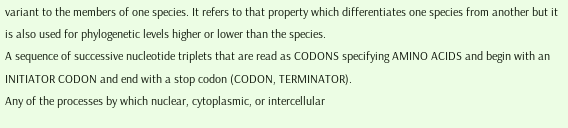variant to the members of one species. It refers to that property which differentiates one species from another but it is also used for phylogenetic levels higher or lower than the species.
A sequence of successive nucleotide triplets that are read as CODONS specifying AMINO ACIDS and begin with an INITIATOR CODON and end with a stop codon (CODON, TERMINATOR).
Any of the processes by which nuclear, cytoplasmic, or intercellular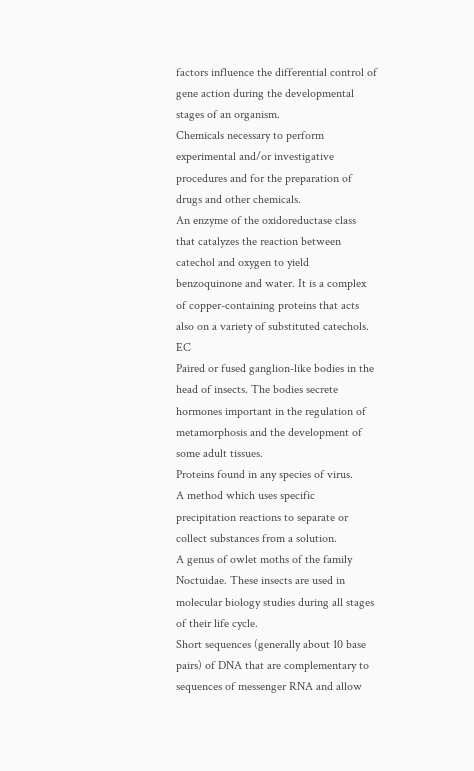factors influence the differential control of gene action during the developmental stages of an organism.
Chemicals necessary to perform experimental and/or investigative procedures and for the preparation of drugs and other chemicals.
An enzyme of the oxidoreductase class that catalyzes the reaction between catechol and oxygen to yield benzoquinone and water. It is a complex of copper-containing proteins that acts also on a variety of substituted catechols. EC
Paired or fused ganglion-like bodies in the head of insects. The bodies secrete hormones important in the regulation of metamorphosis and the development of some adult tissues.
Proteins found in any species of virus.
A method which uses specific precipitation reactions to separate or collect substances from a solution.
A genus of owlet moths of the family Noctuidae. These insects are used in molecular biology studies during all stages of their life cycle.
Short sequences (generally about 10 base pairs) of DNA that are complementary to sequences of messenger RNA and allow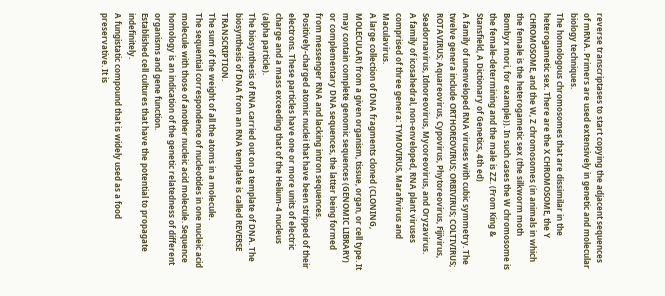reverse transcriptases to start copying the adjacent sequences of mRNA. Primers are used extensively in genetic and molecular biology techniques.
The homologous chromosomes that are dissimilar in the heterogametic sex. There are the X CHROMOSOME, the Y CHROMOSOME, and the W, Z chromosomes (in animals in which the female is the heterogametic sex (the silkworm moth Bombyx mori, for example)). In such cases the W chromosome is the female-determining and the male is ZZ. (From King & Stansfield, A Dictionary of Genetics, 4th ed)
A family of unenveloped RNA viruses with cubic symmetry. The twelve genera include ORTHOREOVIRUS; ORBIVIRUS; COLTIVIRUS; ROTAVIRUS; Aquareovirus, Cypovirus, Phytoreovirus, Fijivirus, Seadornavirus, Idnoreovirus, Mycoreovirus, and Oryzavirus.
A family of icosahedral, non-enveloped, RNA plant viruses comprised of three genera: TYMOVIRUS, Marafivirus and Maculavirus.
A large collection of DNA fragments cloned (CLONING, MOLECULAR) from a given organism, tissue, organ, or cell type. It may contain complete genomic sequences (GENOMIC LIBRARY) or complementary DNA sequences, the latter being formed from messenger RNA and lacking intron sequences.
Positively-charged atomic nuclei that have been stripped of their electrons. These particles have one or more units of electric charge and a mass exceeding that of the Helium-4 nucleus (alpha particle).
The biosynthesis of RNA carried out on a template of DNA. The biosynthesis of DNA from an RNA template is called REVERSE TRANSCRIPTION.
The sum of the weight of all the atoms in a molecule.
The sequential correspondence of nucleotides in one nucleic acid molecule with those of another nucleic acid molecule. Sequence homology is an indication of the genetic relatedness of different organisms and gene function.
Established cell cultures that have the potential to propagate indefinitely.
A fungistatic compound that is widely used as a food preservative. It is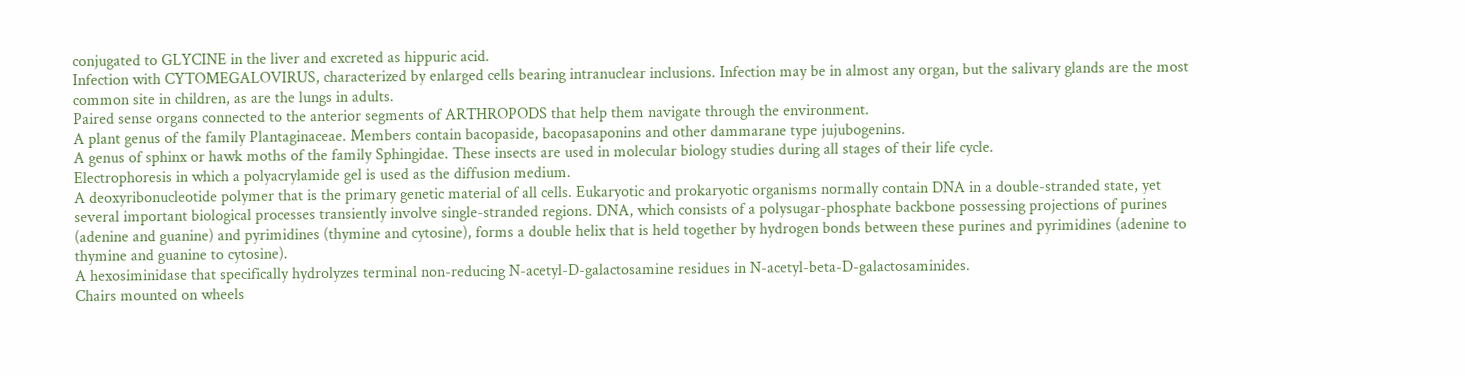conjugated to GLYCINE in the liver and excreted as hippuric acid.
Infection with CYTOMEGALOVIRUS, characterized by enlarged cells bearing intranuclear inclusions. Infection may be in almost any organ, but the salivary glands are the most common site in children, as are the lungs in adults.
Paired sense organs connected to the anterior segments of ARTHROPODS that help them navigate through the environment.
A plant genus of the family Plantaginaceae. Members contain bacopaside, bacopasaponins and other dammarane type jujubogenins.
A genus of sphinx or hawk moths of the family Sphingidae. These insects are used in molecular biology studies during all stages of their life cycle.
Electrophoresis in which a polyacrylamide gel is used as the diffusion medium.
A deoxyribonucleotide polymer that is the primary genetic material of all cells. Eukaryotic and prokaryotic organisms normally contain DNA in a double-stranded state, yet several important biological processes transiently involve single-stranded regions. DNA, which consists of a polysugar-phosphate backbone possessing projections of purines (adenine and guanine) and pyrimidines (thymine and cytosine), forms a double helix that is held together by hydrogen bonds between these purines and pyrimidines (adenine to thymine and guanine to cytosine).
A hexosiminidase that specifically hydrolyzes terminal non-reducing N-acetyl-D-galactosamine residues in N-acetyl-beta-D-galactosaminides.
Chairs mounted on wheels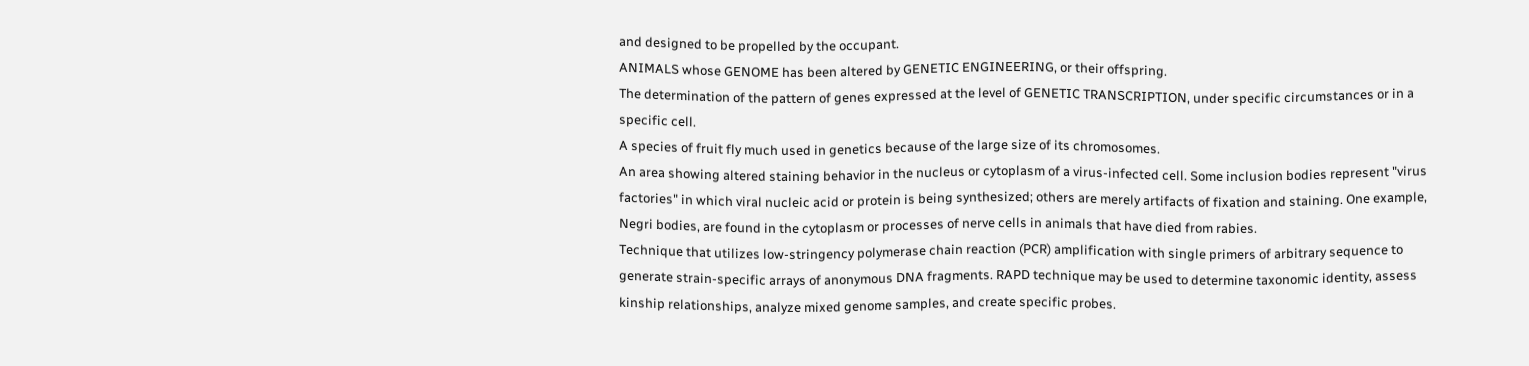and designed to be propelled by the occupant.
ANIMALS whose GENOME has been altered by GENETIC ENGINEERING, or their offspring.
The determination of the pattern of genes expressed at the level of GENETIC TRANSCRIPTION, under specific circumstances or in a specific cell.
A species of fruit fly much used in genetics because of the large size of its chromosomes.
An area showing altered staining behavior in the nucleus or cytoplasm of a virus-infected cell. Some inclusion bodies represent "virus factories" in which viral nucleic acid or protein is being synthesized; others are merely artifacts of fixation and staining. One example, Negri bodies, are found in the cytoplasm or processes of nerve cells in animals that have died from rabies.
Technique that utilizes low-stringency polymerase chain reaction (PCR) amplification with single primers of arbitrary sequence to generate strain-specific arrays of anonymous DNA fragments. RAPD technique may be used to determine taxonomic identity, assess kinship relationships, analyze mixed genome samples, and create specific probes.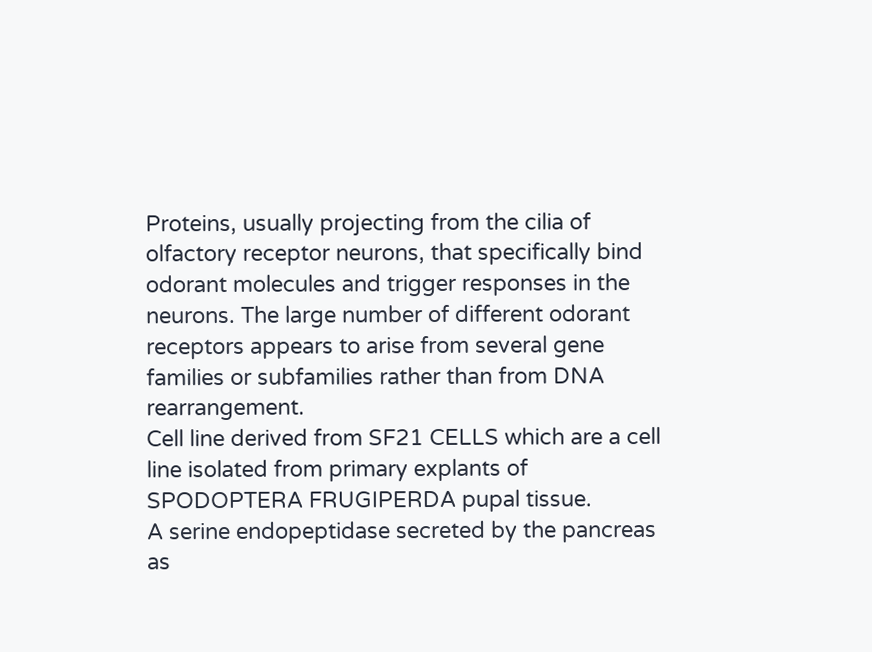Proteins, usually projecting from the cilia of olfactory receptor neurons, that specifically bind odorant molecules and trigger responses in the neurons. The large number of different odorant receptors appears to arise from several gene families or subfamilies rather than from DNA rearrangement.
Cell line derived from SF21 CELLS which are a cell line isolated from primary explants of SPODOPTERA FRUGIPERDA pupal tissue.
A serine endopeptidase secreted by the pancreas as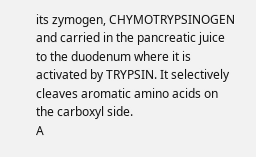its zymogen, CHYMOTRYPSINOGEN and carried in the pancreatic juice to the duodenum where it is activated by TRYPSIN. It selectively cleaves aromatic amino acids on the carboxyl side.
A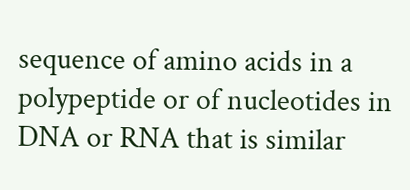sequence of amino acids in a polypeptide or of nucleotides in DNA or RNA that is similar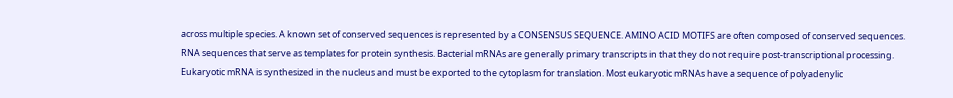across multiple species. A known set of conserved sequences is represented by a CONSENSUS SEQUENCE. AMINO ACID MOTIFS are often composed of conserved sequences.
RNA sequences that serve as templates for protein synthesis. Bacterial mRNAs are generally primary transcripts in that they do not require post-transcriptional processing. Eukaryotic mRNA is synthesized in the nucleus and must be exported to the cytoplasm for translation. Most eukaryotic mRNAs have a sequence of polyadenylic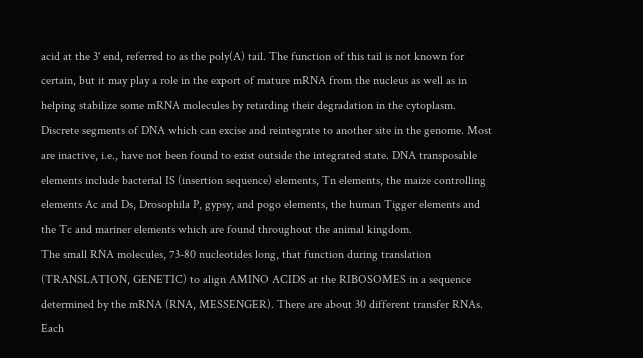acid at the 3' end, referred to as the poly(A) tail. The function of this tail is not known for certain, but it may play a role in the export of mature mRNA from the nucleus as well as in helping stabilize some mRNA molecules by retarding their degradation in the cytoplasm.
Discrete segments of DNA which can excise and reintegrate to another site in the genome. Most are inactive, i.e., have not been found to exist outside the integrated state. DNA transposable elements include bacterial IS (insertion sequence) elements, Tn elements, the maize controlling elements Ac and Ds, Drosophila P, gypsy, and pogo elements, the human Tigger elements and the Tc and mariner elements which are found throughout the animal kingdom.
The small RNA molecules, 73-80 nucleotides long, that function during translation (TRANSLATION, GENETIC) to align AMINO ACIDS at the RIBOSOMES in a sequence determined by the mRNA (RNA, MESSENGER). There are about 30 different transfer RNAs. Each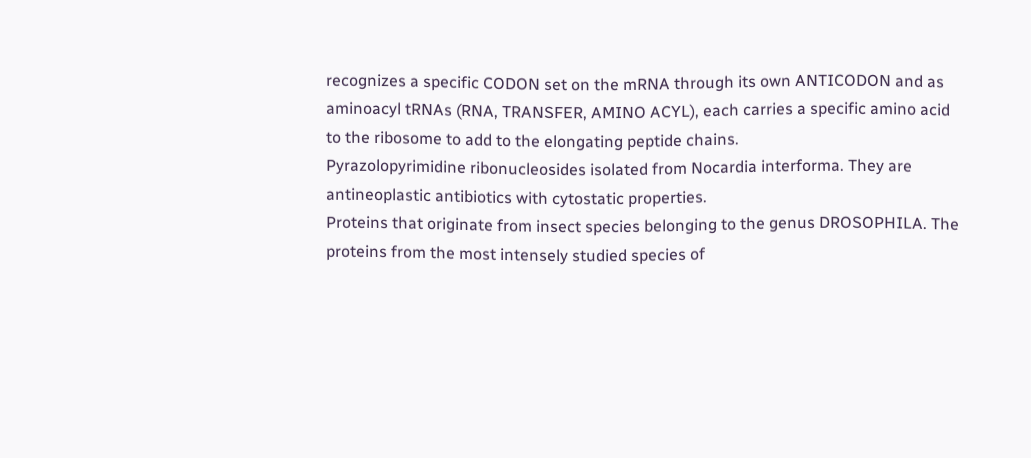recognizes a specific CODON set on the mRNA through its own ANTICODON and as aminoacyl tRNAs (RNA, TRANSFER, AMINO ACYL), each carries a specific amino acid to the ribosome to add to the elongating peptide chains.
Pyrazolopyrimidine ribonucleosides isolated from Nocardia interforma. They are antineoplastic antibiotics with cytostatic properties.
Proteins that originate from insect species belonging to the genus DROSOPHILA. The proteins from the most intensely studied species of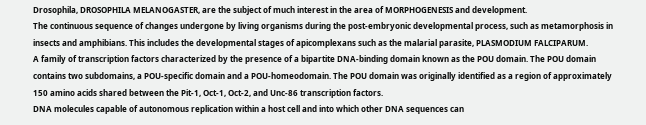Drosophila, DROSOPHILA MELANOGASTER, are the subject of much interest in the area of MORPHOGENESIS and development.
The continuous sequence of changes undergone by living organisms during the post-embryonic developmental process, such as metamorphosis in insects and amphibians. This includes the developmental stages of apicomplexans such as the malarial parasite, PLASMODIUM FALCIPARUM.
A family of transcription factors characterized by the presence of a bipartite DNA-binding domain known as the POU domain. The POU domain contains two subdomains, a POU-specific domain and a POU-homeodomain. The POU domain was originally identified as a region of approximately 150 amino acids shared between the Pit-1, Oct-1, Oct-2, and Unc-86 transcription factors.
DNA molecules capable of autonomous replication within a host cell and into which other DNA sequences can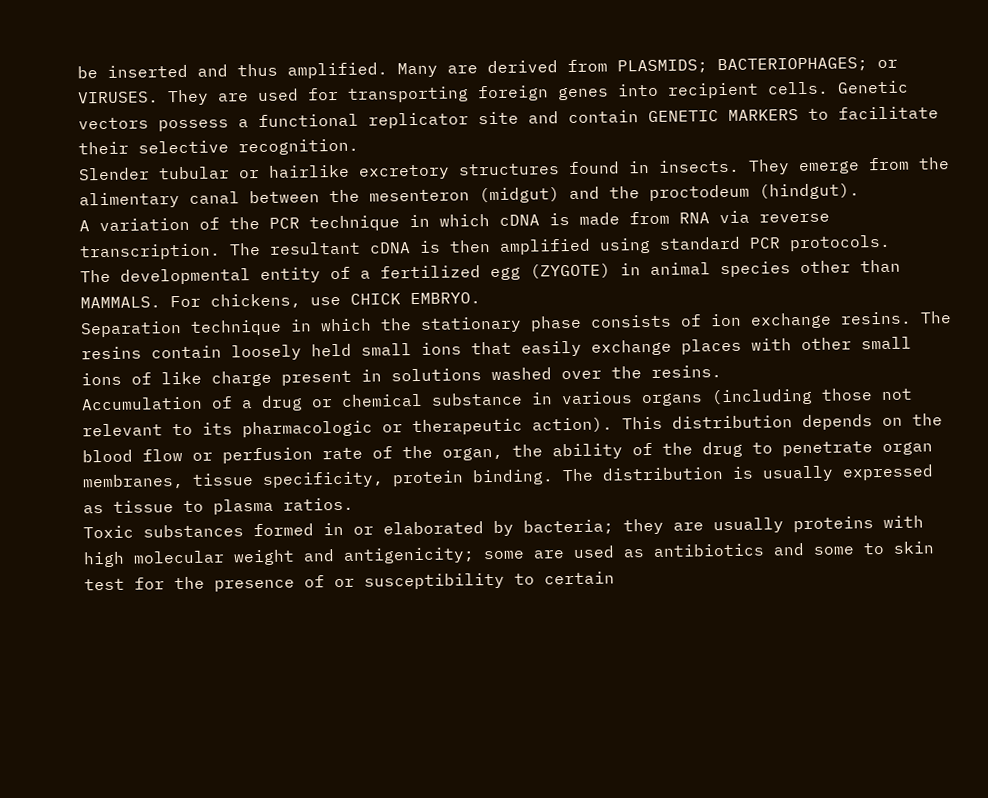be inserted and thus amplified. Many are derived from PLASMIDS; BACTERIOPHAGES; or VIRUSES. They are used for transporting foreign genes into recipient cells. Genetic vectors possess a functional replicator site and contain GENETIC MARKERS to facilitate their selective recognition.
Slender tubular or hairlike excretory structures found in insects. They emerge from the alimentary canal between the mesenteron (midgut) and the proctodeum (hindgut).
A variation of the PCR technique in which cDNA is made from RNA via reverse transcription. The resultant cDNA is then amplified using standard PCR protocols.
The developmental entity of a fertilized egg (ZYGOTE) in animal species other than MAMMALS. For chickens, use CHICK EMBRYO.
Separation technique in which the stationary phase consists of ion exchange resins. The resins contain loosely held small ions that easily exchange places with other small ions of like charge present in solutions washed over the resins.
Accumulation of a drug or chemical substance in various organs (including those not relevant to its pharmacologic or therapeutic action). This distribution depends on the blood flow or perfusion rate of the organ, the ability of the drug to penetrate organ membranes, tissue specificity, protein binding. The distribution is usually expressed as tissue to plasma ratios.
Toxic substances formed in or elaborated by bacteria; they are usually proteins with high molecular weight and antigenicity; some are used as antibiotics and some to skin test for the presence of or susceptibility to certain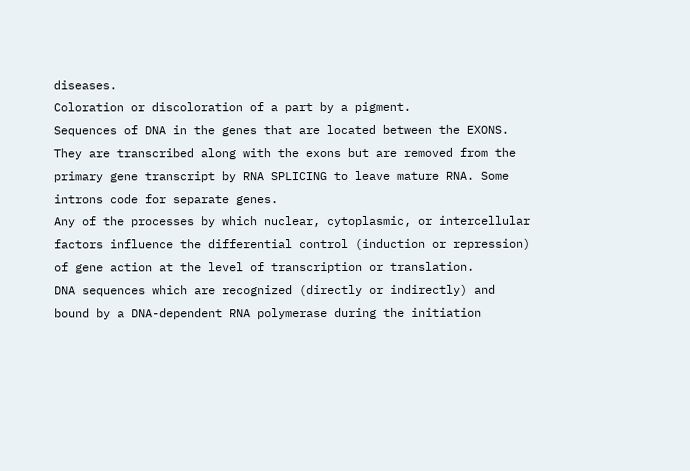diseases.
Coloration or discoloration of a part by a pigment.
Sequences of DNA in the genes that are located between the EXONS. They are transcribed along with the exons but are removed from the primary gene transcript by RNA SPLICING to leave mature RNA. Some introns code for separate genes.
Any of the processes by which nuclear, cytoplasmic, or intercellular factors influence the differential control (induction or repression) of gene action at the level of transcription or translation.
DNA sequences which are recognized (directly or indirectly) and bound by a DNA-dependent RNA polymerase during the initiation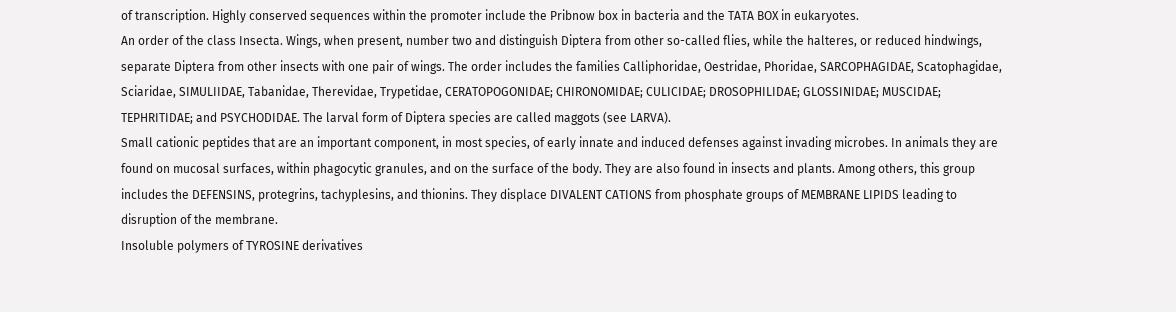of transcription. Highly conserved sequences within the promoter include the Pribnow box in bacteria and the TATA BOX in eukaryotes.
An order of the class Insecta. Wings, when present, number two and distinguish Diptera from other so-called flies, while the halteres, or reduced hindwings, separate Diptera from other insects with one pair of wings. The order includes the families Calliphoridae, Oestridae, Phoridae, SARCOPHAGIDAE, Scatophagidae, Sciaridae, SIMULIIDAE, Tabanidae, Therevidae, Trypetidae, CERATOPOGONIDAE; CHIRONOMIDAE; CULICIDAE; DROSOPHILIDAE; GLOSSINIDAE; MUSCIDAE; TEPHRITIDAE; and PSYCHODIDAE. The larval form of Diptera species are called maggots (see LARVA).
Small cationic peptides that are an important component, in most species, of early innate and induced defenses against invading microbes. In animals they are found on mucosal surfaces, within phagocytic granules, and on the surface of the body. They are also found in insects and plants. Among others, this group includes the DEFENSINS, protegrins, tachyplesins, and thionins. They displace DIVALENT CATIONS from phosphate groups of MEMBRANE LIPIDS leading to disruption of the membrane.
Insoluble polymers of TYROSINE derivatives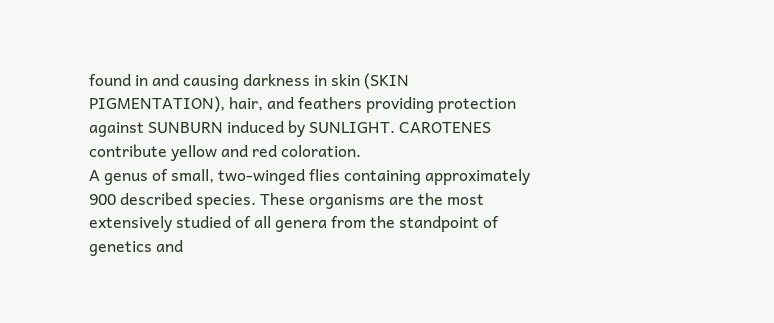found in and causing darkness in skin (SKIN PIGMENTATION), hair, and feathers providing protection against SUNBURN induced by SUNLIGHT. CAROTENES contribute yellow and red coloration.
A genus of small, two-winged flies containing approximately 900 described species. These organisms are the most extensively studied of all genera from the standpoint of genetics and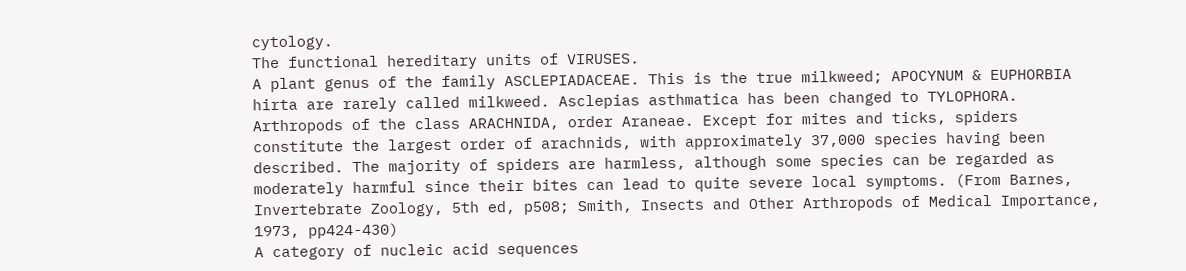cytology.
The functional hereditary units of VIRUSES.
A plant genus of the family ASCLEPIADACEAE. This is the true milkweed; APOCYNUM & EUPHORBIA hirta are rarely called milkweed. Asclepias asthmatica has been changed to TYLOPHORA.
Arthropods of the class ARACHNIDA, order Araneae. Except for mites and ticks, spiders constitute the largest order of arachnids, with approximately 37,000 species having been described. The majority of spiders are harmless, although some species can be regarded as moderately harmful since their bites can lead to quite severe local symptoms. (From Barnes, Invertebrate Zoology, 5th ed, p508; Smith, Insects and Other Arthropods of Medical Importance, 1973, pp424-430)
A category of nucleic acid sequences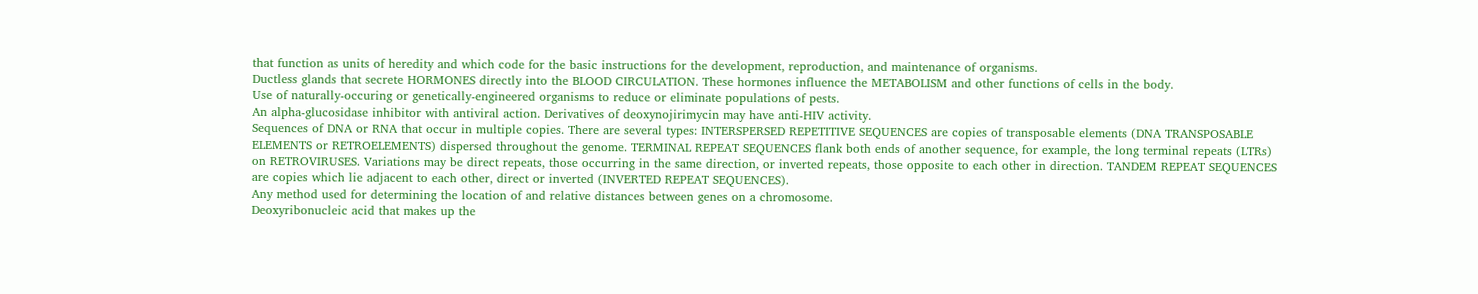that function as units of heredity and which code for the basic instructions for the development, reproduction, and maintenance of organisms.
Ductless glands that secrete HORMONES directly into the BLOOD CIRCULATION. These hormones influence the METABOLISM and other functions of cells in the body.
Use of naturally-occuring or genetically-engineered organisms to reduce or eliminate populations of pests.
An alpha-glucosidase inhibitor with antiviral action. Derivatives of deoxynojirimycin may have anti-HIV activity.
Sequences of DNA or RNA that occur in multiple copies. There are several types: INTERSPERSED REPETITIVE SEQUENCES are copies of transposable elements (DNA TRANSPOSABLE ELEMENTS or RETROELEMENTS) dispersed throughout the genome. TERMINAL REPEAT SEQUENCES flank both ends of another sequence, for example, the long terminal repeats (LTRs) on RETROVIRUSES. Variations may be direct repeats, those occurring in the same direction, or inverted repeats, those opposite to each other in direction. TANDEM REPEAT SEQUENCES are copies which lie adjacent to each other, direct or inverted (INVERTED REPEAT SEQUENCES).
Any method used for determining the location of and relative distances between genes on a chromosome.
Deoxyribonucleic acid that makes up the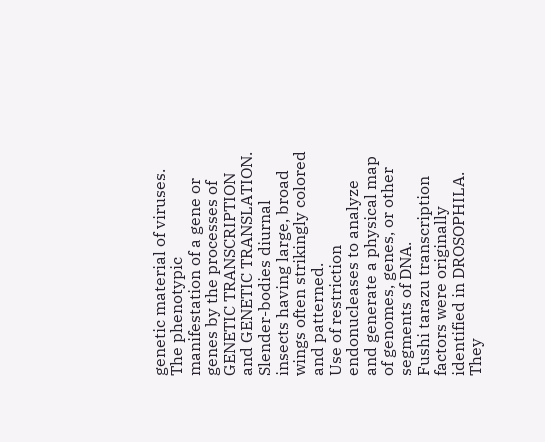genetic material of viruses.
The phenotypic manifestation of a gene or genes by the processes of GENETIC TRANSCRIPTION and GENETIC TRANSLATION.
Slender-bodies diurnal insects having large, broad wings often strikingly colored and patterned.
Use of restriction endonucleases to analyze and generate a physical map of genomes, genes, or other segments of DNA.
Fushi tarazu transcription factors were originally identified in DROSOPHILA. They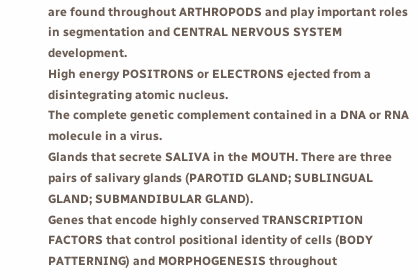are found throughout ARTHROPODS and play important roles in segmentation and CENTRAL NERVOUS SYSTEM development.
High energy POSITRONS or ELECTRONS ejected from a disintegrating atomic nucleus.
The complete genetic complement contained in a DNA or RNA molecule in a virus.
Glands that secrete SALIVA in the MOUTH. There are three pairs of salivary glands (PAROTID GLAND; SUBLINGUAL GLAND; SUBMANDIBULAR GLAND).
Genes that encode highly conserved TRANSCRIPTION FACTORS that control positional identity of cells (BODY PATTERNING) and MORPHOGENESIS throughout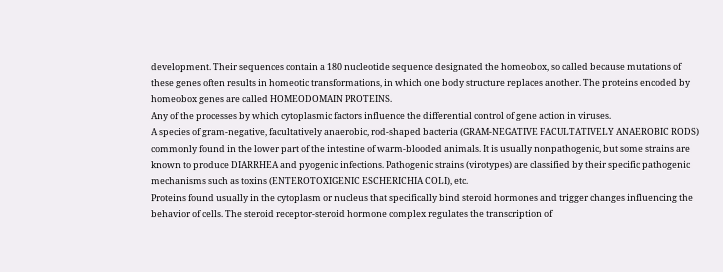development. Their sequences contain a 180 nucleotide sequence designated the homeobox, so called because mutations of these genes often results in homeotic transformations, in which one body structure replaces another. The proteins encoded by homeobox genes are called HOMEODOMAIN PROTEINS.
Any of the processes by which cytoplasmic factors influence the differential control of gene action in viruses.
A species of gram-negative, facultatively anaerobic, rod-shaped bacteria (GRAM-NEGATIVE FACULTATIVELY ANAEROBIC RODS) commonly found in the lower part of the intestine of warm-blooded animals. It is usually nonpathogenic, but some strains are known to produce DIARRHEA and pyogenic infections. Pathogenic strains (virotypes) are classified by their specific pathogenic mechanisms such as toxins (ENTEROTOXIGENIC ESCHERICHIA COLI), etc.
Proteins found usually in the cytoplasm or nucleus that specifically bind steroid hormones and trigger changes influencing the behavior of cells. The steroid receptor-steroid hormone complex regulates the transcription of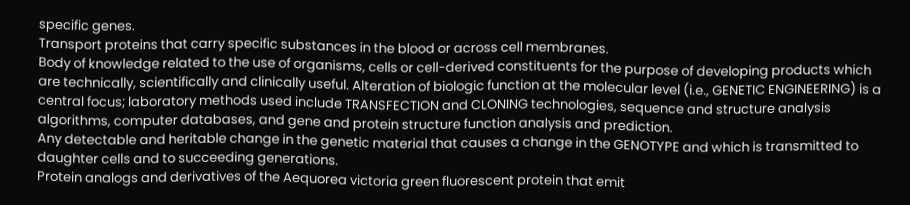specific genes.
Transport proteins that carry specific substances in the blood or across cell membranes.
Body of knowledge related to the use of organisms, cells or cell-derived constituents for the purpose of developing products which are technically, scientifically and clinically useful. Alteration of biologic function at the molecular level (i.e., GENETIC ENGINEERING) is a central focus; laboratory methods used include TRANSFECTION and CLONING technologies, sequence and structure analysis algorithms, computer databases, and gene and protein structure function analysis and prediction.
Any detectable and heritable change in the genetic material that causes a change in the GENOTYPE and which is transmitted to daughter cells and to succeeding generations.
Protein analogs and derivatives of the Aequorea victoria green fluorescent protein that emit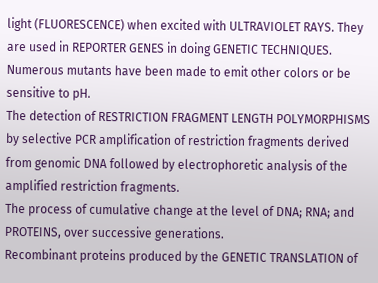light (FLUORESCENCE) when excited with ULTRAVIOLET RAYS. They are used in REPORTER GENES in doing GENETIC TECHNIQUES. Numerous mutants have been made to emit other colors or be sensitive to pH.
The detection of RESTRICTION FRAGMENT LENGTH POLYMORPHISMS by selective PCR amplification of restriction fragments derived from genomic DNA followed by electrophoretic analysis of the amplified restriction fragments.
The process of cumulative change at the level of DNA; RNA; and PROTEINS, over successive generations.
Recombinant proteins produced by the GENETIC TRANSLATION of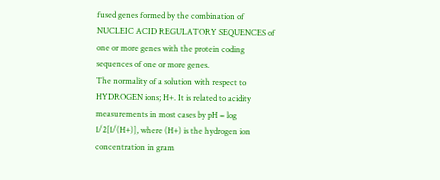fused genes formed by the combination of NUCLEIC ACID REGULATORY SEQUENCES of one or more genes with the protein coding sequences of one or more genes.
The normality of a solution with respect to HYDROGEN ions; H+. It is related to acidity measurements in most cases by pH = log 1/2[1/(H+)], where (H+) is the hydrogen ion concentration in gram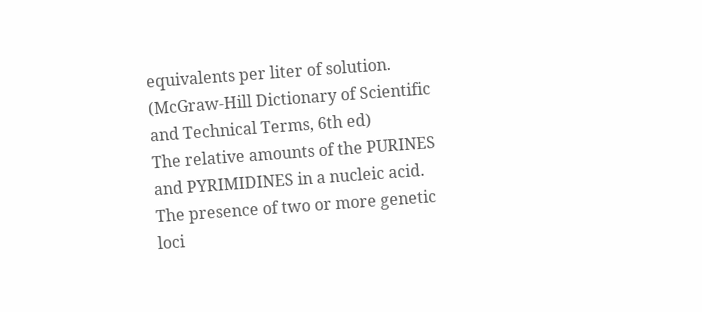equivalents per liter of solution. (McGraw-Hill Dictionary of Scientific and Technical Terms, 6th ed)
The relative amounts of the PURINES and PYRIMIDINES in a nucleic acid.
The presence of two or more genetic loci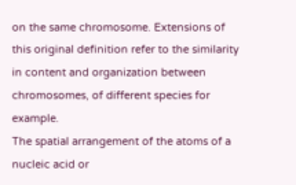on the same chromosome. Extensions of this original definition refer to the similarity in content and organization between chromosomes, of different species for example.
The spatial arrangement of the atoms of a nucleic acid or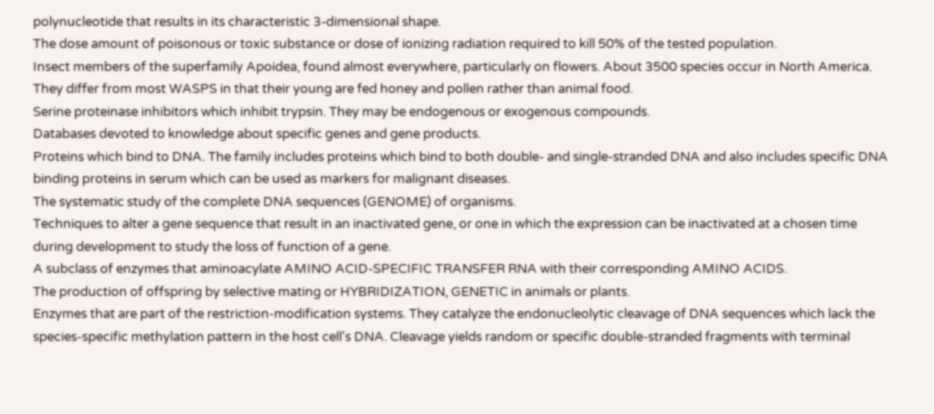polynucleotide that results in its characteristic 3-dimensional shape.
The dose amount of poisonous or toxic substance or dose of ionizing radiation required to kill 50% of the tested population.
Insect members of the superfamily Apoidea, found almost everywhere, particularly on flowers. About 3500 species occur in North America. They differ from most WASPS in that their young are fed honey and pollen rather than animal food.
Serine proteinase inhibitors which inhibit trypsin. They may be endogenous or exogenous compounds.
Databases devoted to knowledge about specific genes and gene products.
Proteins which bind to DNA. The family includes proteins which bind to both double- and single-stranded DNA and also includes specific DNA binding proteins in serum which can be used as markers for malignant diseases.
The systematic study of the complete DNA sequences (GENOME) of organisms.
Techniques to alter a gene sequence that result in an inactivated gene, or one in which the expression can be inactivated at a chosen time during development to study the loss of function of a gene.
A subclass of enzymes that aminoacylate AMINO ACID-SPECIFIC TRANSFER RNA with their corresponding AMINO ACIDS.
The production of offspring by selective mating or HYBRIDIZATION, GENETIC in animals or plants.
Enzymes that are part of the restriction-modification systems. They catalyze the endonucleolytic cleavage of DNA sequences which lack the species-specific methylation pattern in the host cell's DNA. Cleavage yields random or specific double-stranded fragments with terminal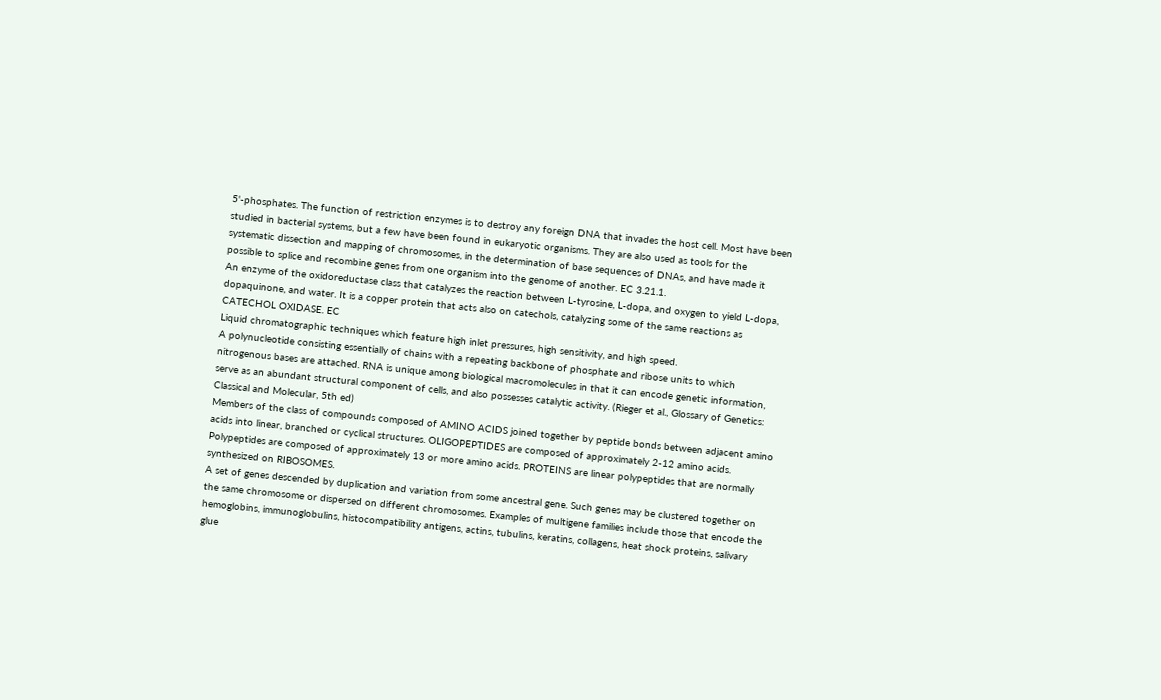5'-phosphates. The function of restriction enzymes is to destroy any foreign DNA that invades the host cell. Most have been studied in bacterial systems, but a few have been found in eukaryotic organisms. They are also used as tools for the systematic dissection and mapping of chromosomes, in the determination of base sequences of DNAs, and have made it possible to splice and recombine genes from one organism into the genome of another. EC 3.21.1.
An enzyme of the oxidoreductase class that catalyzes the reaction between L-tyrosine, L-dopa, and oxygen to yield L-dopa, dopaquinone, and water. It is a copper protein that acts also on catechols, catalyzing some of the same reactions as CATECHOL OXIDASE. EC
Liquid chromatographic techniques which feature high inlet pressures, high sensitivity, and high speed.
A polynucleotide consisting essentially of chains with a repeating backbone of phosphate and ribose units to which nitrogenous bases are attached. RNA is unique among biological macromolecules in that it can encode genetic information, serve as an abundant structural component of cells, and also possesses catalytic activity. (Rieger et al., Glossary of Genetics: Classical and Molecular, 5th ed)
Members of the class of compounds composed of AMINO ACIDS joined together by peptide bonds between adjacent amino acids into linear, branched or cyclical structures. OLIGOPEPTIDES are composed of approximately 2-12 amino acids. Polypeptides are composed of approximately 13 or more amino acids. PROTEINS are linear polypeptides that are normally synthesized on RIBOSOMES.
A set of genes descended by duplication and variation from some ancestral gene. Such genes may be clustered together on the same chromosome or dispersed on different chromosomes. Examples of multigene families include those that encode the hemoglobins, immunoglobulins, histocompatibility antigens, actins, tubulins, keratins, collagens, heat shock proteins, salivary glue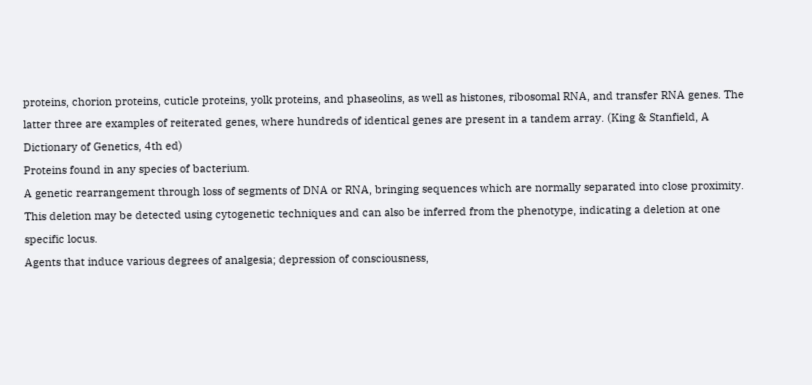proteins, chorion proteins, cuticle proteins, yolk proteins, and phaseolins, as well as histones, ribosomal RNA, and transfer RNA genes. The latter three are examples of reiterated genes, where hundreds of identical genes are present in a tandem array. (King & Stanfield, A Dictionary of Genetics, 4th ed)
Proteins found in any species of bacterium.
A genetic rearrangement through loss of segments of DNA or RNA, bringing sequences which are normally separated into close proximity. This deletion may be detected using cytogenetic techniques and can also be inferred from the phenotype, indicating a deletion at one specific locus.
Agents that induce various degrees of analgesia; depression of consciousness,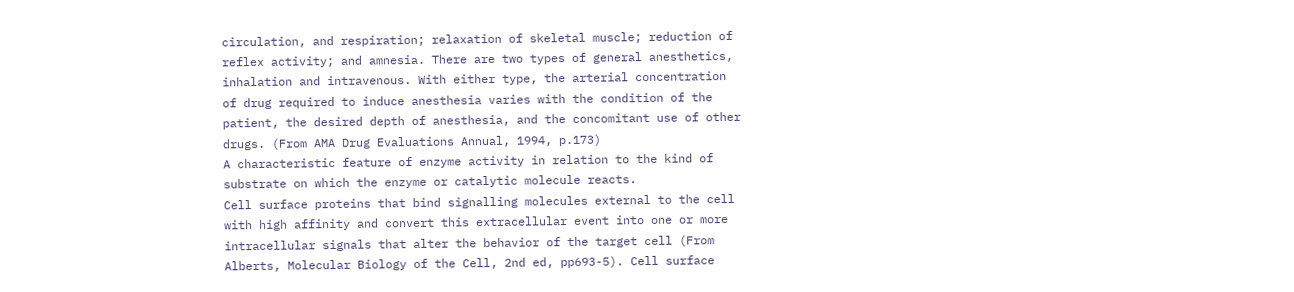circulation, and respiration; relaxation of skeletal muscle; reduction of reflex activity; and amnesia. There are two types of general anesthetics, inhalation and intravenous. With either type, the arterial concentration of drug required to induce anesthesia varies with the condition of the patient, the desired depth of anesthesia, and the concomitant use of other drugs. (From AMA Drug Evaluations Annual, 1994, p.173)
A characteristic feature of enzyme activity in relation to the kind of substrate on which the enzyme or catalytic molecule reacts.
Cell surface proteins that bind signalling molecules external to the cell with high affinity and convert this extracellular event into one or more intracellular signals that alter the behavior of the target cell (From Alberts, Molecular Biology of the Cell, 2nd ed, pp693-5). Cell surface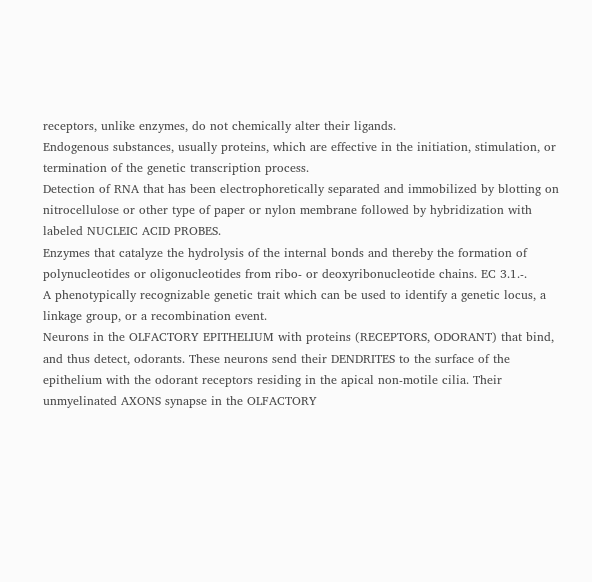receptors, unlike enzymes, do not chemically alter their ligands.
Endogenous substances, usually proteins, which are effective in the initiation, stimulation, or termination of the genetic transcription process.
Detection of RNA that has been electrophoretically separated and immobilized by blotting on nitrocellulose or other type of paper or nylon membrane followed by hybridization with labeled NUCLEIC ACID PROBES.
Enzymes that catalyze the hydrolysis of the internal bonds and thereby the formation of polynucleotides or oligonucleotides from ribo- or deoxyribonucleotide chains. EC 3.1.-.
A phenotypically recognizable genetic trait which can be used to identify a genetic locus, a linkage group, or a recombination event.
Neurons in the OLFACTORY EPITHELIUM with proteins (RECEPTORS, ODORANT) that bind, and thus detect, odorants. These neurons send their DENDRITES to the surface of the epithelium with the odorant receptors residing in the apical non-motile cilia. Their unmyelinated AXONS synapse in the OLFACTORY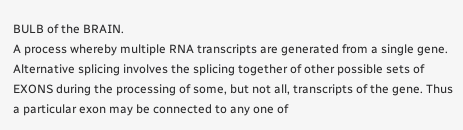BULB of the BRAIN.
A process whereby multiple RNA transcripts are generated from a single gene. Alternative splicing involves the splicing together of other possible sets of EXONS during the processing of some, but not all, transcripts of the gene. Thus a particular exon may be connected to any one of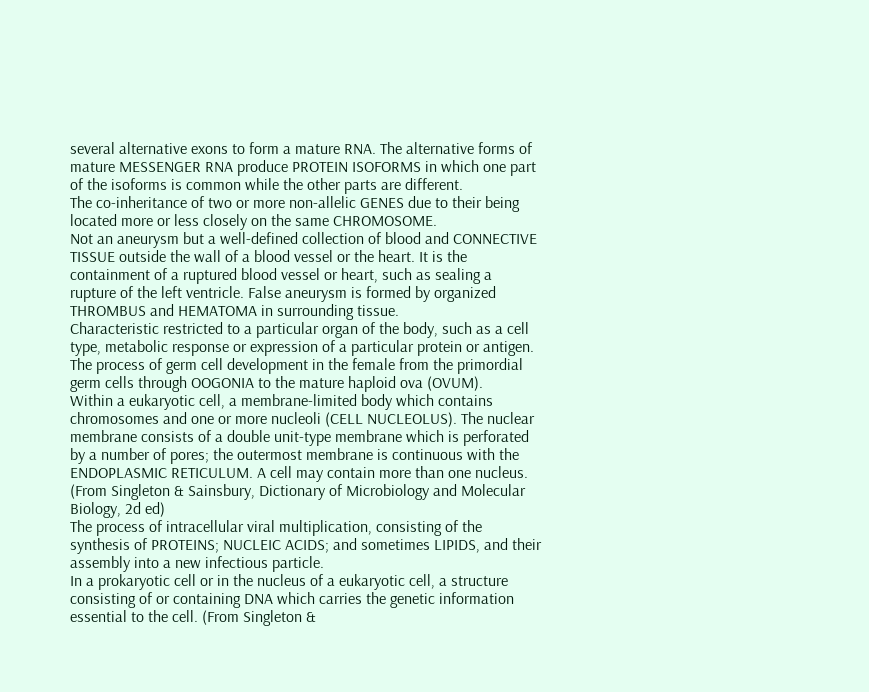several alternative exons to form a mature RNA. The alternative forms of mature MESSENGER RNA produce PROTEIN ISOFORMS in which one part of the isoforms is common while the other parts are different.
The co-inheritance of two or more non-allelic GENES due to their being located more or less closely on the same CHROMOSOME.
Not an aneurysm but a well-defined collection of blood and CONNECTIVE TISSUE outside the wall of a blood vessel or the heart. It is the containment of a ruptured blood vessel or heart, such as sealing a rupture of the left ventricle. False aneurysm is formed by organized THROMBUS and HEMATOMA in surrounding tissue.
Characteristic restricted to a particular organ of the body, such as a cell type, metabolic response or expression of a particular protein or antigen.
The process of germ cell development in the female from the primordial germ cells through OOGONIA to the mature haploid ova (OVUM).
Within a eukaryotic cell, a membrane-limited body which contains chromosomes and one or more nucleoli (CELL NUCLEOLUS). The nuclear membrane consists of a double unit-type membrane which is perforated by a number of pores; the outermost membrane is continuous with the ENDOPLASMIC RETICULUM. A cell may contain more than one nucleus. (From Singleton & Sainsbury, Dictionary of Microbiology and Molecular Biology, 2d ed)
The process of intracellular viral multiplication, consisting of the synthesis of PROTEINS; NUCLEIC ACIDS; and sometimes LIPIDS, and their assembly into a new infectious particle.
In a prokaryotic cell or in the nucleus of a eukaryotic cell, a structure consisting of or containing DNA which carries the genetic information essential to the cell. (From Singleton &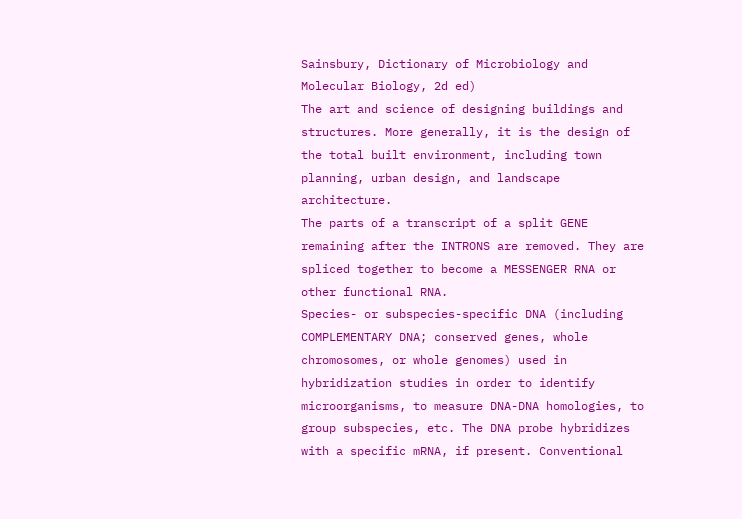Sainsbury, Dictionary of Microbiology and Molecular Biology, 2d ed)
The art and science of designing buildings and structures. More generally, it is the design of the total built environment, including town planning, urban design, and landscape architecture.
The parts of a transcript of a split GENE remaining after the INTRONS are removed. They are spliced together to become a MESSENGER RNA or other functional RNA.
Species- or subspecies-specific DNA (including COMPLEMENTARY DNA; conserved genes, whole chromosomes, or whole genomes) used in hybridization studies in order to identify microorganisms, to measure DNA-DNA homologies, to group subspecies, etc. The DNA probe hybridizes with a specific mRNA, if present. Conventional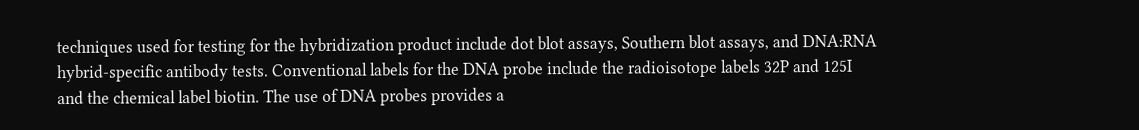techniques used for testing for the hybridization product include dot blot assays, Southern blot assays, and DNA:RNA hybrid-specific antibody tests. Conventional labels for the DNA probe include the radioisotope labels 32P and 125I and the chemical label biotin. The use of DNA probes provides a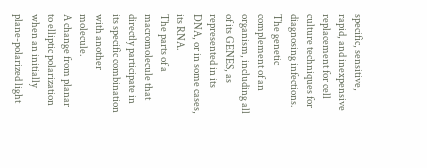specific, sensitive, rapid, and inexpensive replacement for cell culture techniques for diagnosing infections.
The genetic complement of an organism, including all of its GENES, as represented in its DNA, or in some cases, its RNA.
The parts of a macromolecule that directly participate in its specific combination with another molecule.
A change from planar to elliptic polarization when an initially plane-polarized light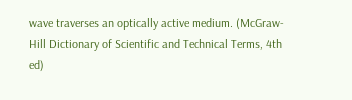wave traverses an optically active medium. (McGraw-Hill Dictionary of Scientific and Technical Terms, 4th ed)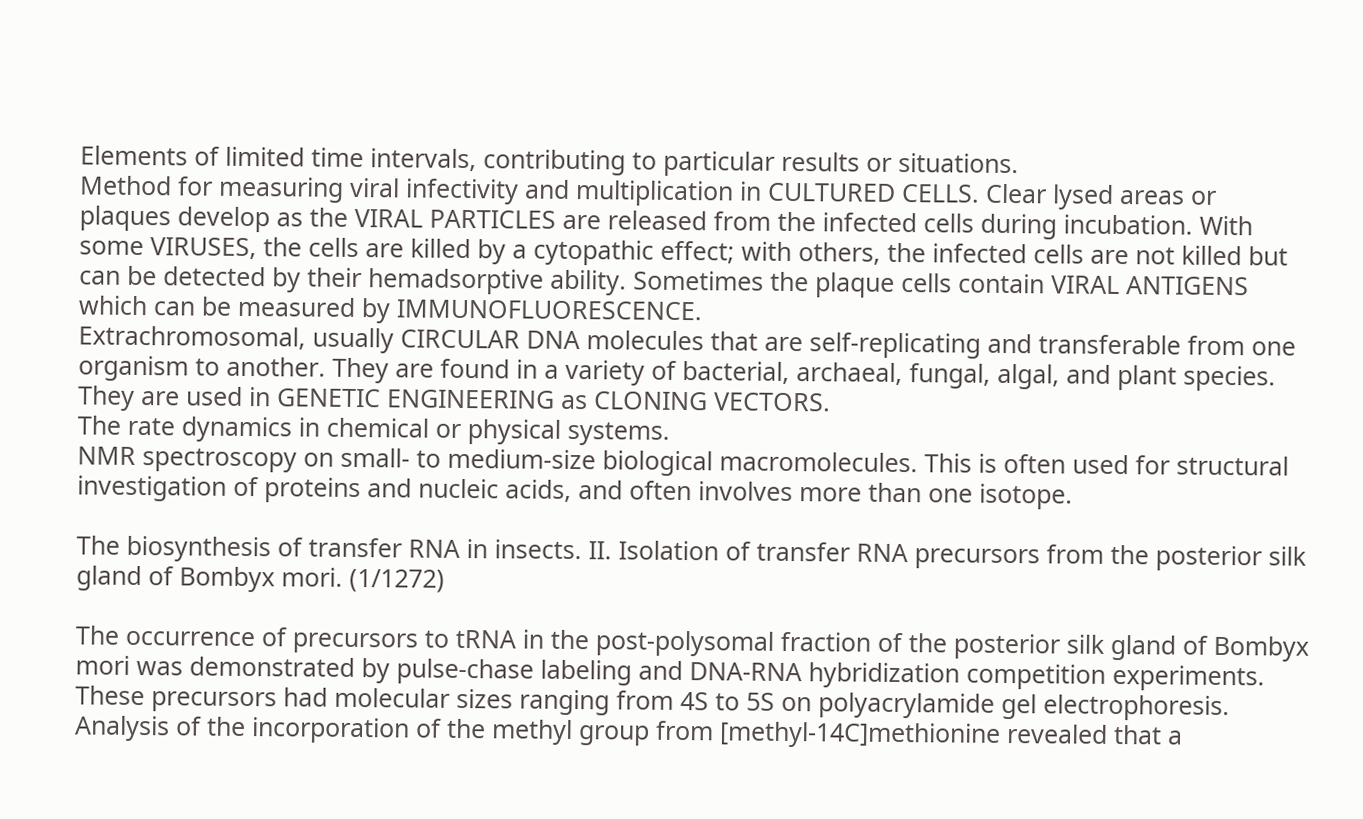Elements of limited time intervals, contributing to particular results or situations.
Method for measuring viral infectivity and multiplication in CULTURED CELLS. Clear lysed areas or plaques develop as the VIRAL PARTICLES are released from the infected cells during incubation. With some VIRUSES, the cells are killed by a cytopathic effect; with others, the infected cells are not killed but can be detected by their hemadsorptive ability. Sometimes the plaque cells contain VIRAL ANTIGENS which can be measured by IMMUNOFLUORESCENCE.
Extrachromosomal, usually CIRCULAR DNA molecules that are self-replicating and transferable from one organism to another. They are found in a variety of bacterial, archaeal, fungal, algal, and plant species. They are used in GENETIC ENGINEERING as CLONING VECTORS.
The rate dynamics in chemical or physical systems.
NMR spectroscopy on small- to medium-size biological macromolecules. This is often used for structural investigation of proteins and nucleic acids, and often involves more than one isotope.

The biosynthesis of transfer RNA in insects. II. Isolation of transfer RNA precursors from the posterior silk gland of Bombyx mori. (1/1272)

The occurrence of precursors to tRNA in the post-polysomal fraction of the posterior silk gland of Bombyx mori was demonstrated by pulse-chase labeling and DNA-RNA hybridization competition experiments. These precursors had molecular sizes ranging from 4S to 5S on polyacrylamide gel electrophoresis. Analysis of the incorporation of the methyl group from [methyl-14C]methionine revealed that a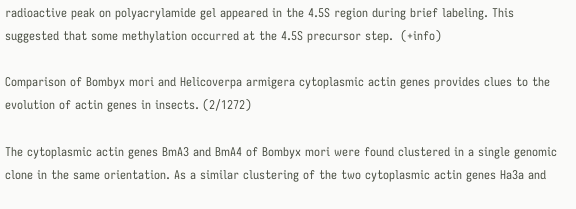radioactive peak on polyacrylamide gel appeared in the 4.5S region during brief labeling. This suggested that some methylation occurred at the 4.5S precursor step.  (+info)

Comparison of Bombyx mori and Helicoverpa armigera cytoplasmic actin genes provides clues to the evolution of actin genes in insects. (2/1272)

The cytoplasmic actin genes BmA3 and BmA4 of Bombyx mori were found clustered in a single genomic clone in the same orientation. As a similar clustering of the two cytoplasmic actin genes Ha3a and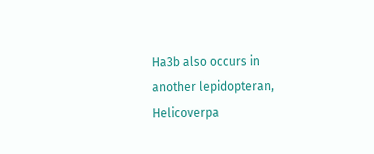Ha3b also occurs in another lepidopteran, Helicoverpa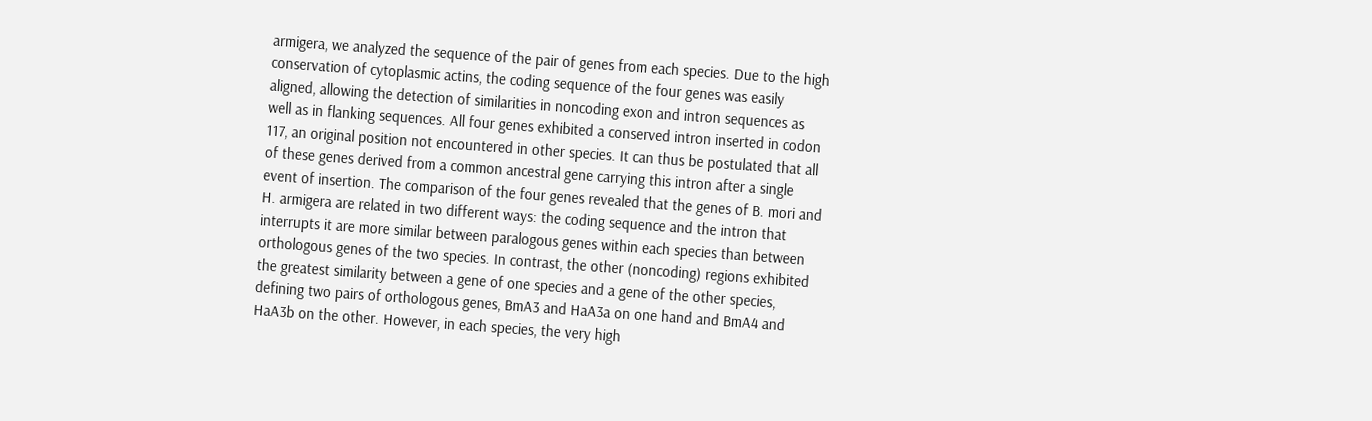armigera, we analyzed the sequence of the pair of genes from each species. Due to the high conservation of cytoplasmic actins, the coding sequence of the four genes was easily aligned, allowing the detection of similarities in noncoding exon and intron sequences as well as in flanking sequences. All four genes exhibited a conserved intron inserted in codon 117, an original position not encountered in other species. It can thus be postulated that all of these genes derived from a common ancestral gene carrying this intron after a single event of insertion. The comparison of the four genes revealed that the genes of B. mori and H. armigera are related in two different ways: the coding sequence and the intron that interrupts it are more similar between paralogous genes within each species than between orthologous genes of the two species. In contrast, the other (noncoding) regions exhibited the greatest similarity between a gene of one species and a gene of the other species, defining two pairs of orthologous genes, BmA3 and HaA3a on one hand and BmA4 and HaA3b on the other. However, in each species, the very high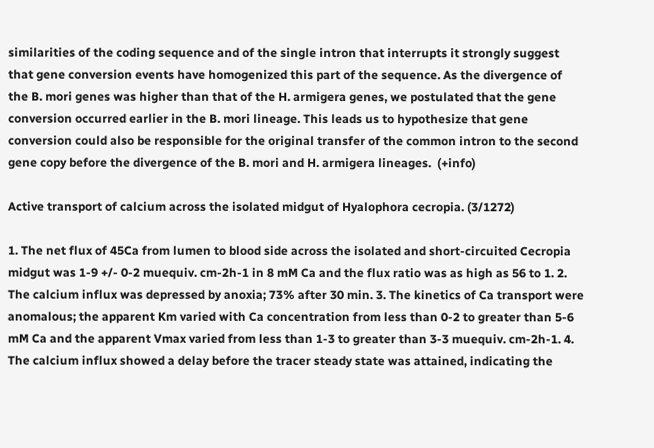similarities of the coding sequence and of the single intron that interrupts it strongly suggest that gene conversion events have homogenized this part of the sequence. As the divergence of the B. mori genes was higher than that of the H. armigera genes, we postulated that the gene conversion occurred earlier in the B. mori lineage. This leads us to hypothesize that gene conversion could also be responsible for the original transfer of the common intron to the second gene copy before the divergence of the B. mori and H. armigera lineages.  (+info)

Active transport of calcium across the isolated midgut of Hyalophora cecropia. (3/1272)

1. The net flux of 45Ca from lumen to blood side across the isolated and short-circuited Cecropia midgut was 1-9 +/- 0-2 muequiv. cm-2h-1 in 8 mM Ca and the flux ratio was as high as 56 to 1. 2. The calcium influx was depressed by anoxia; 73% after 30 min. 3. The kinetics of Ca transport were anomalous; the apparent Km varied with Ca concentration from less than 0-2 to greater than 5-6 mM Ca and the apparent Vmax varied from less than 1-3 to greater than 3-3 muequiv. cm-2h-1. 4. The calcium influx showed a delay before the tracer steady state was attained, indicating the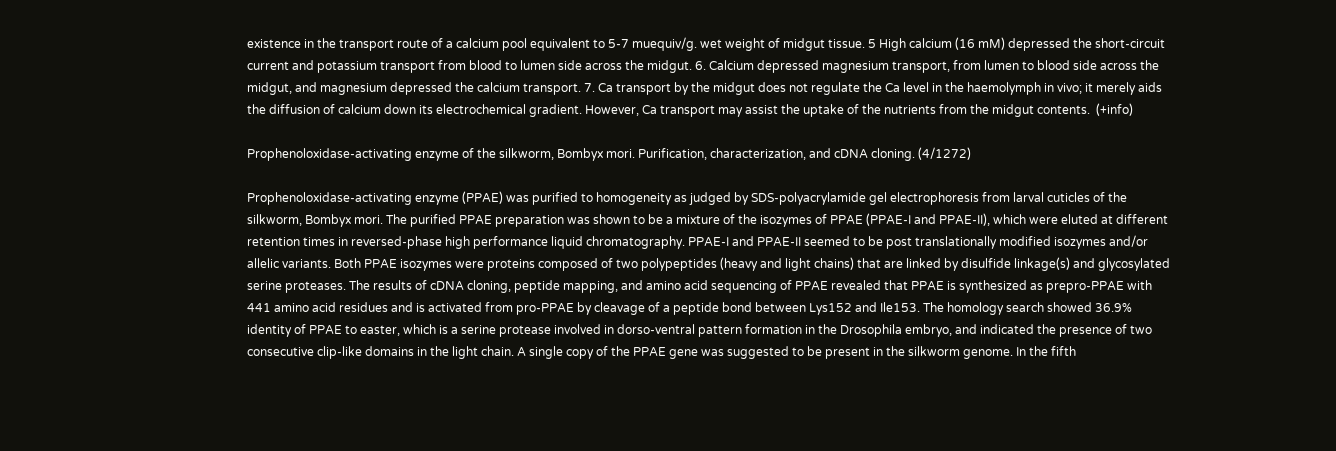existence in the transport route of a calcium pool equivalent to 5-7 muequiv/g. wet weight of midgut tissue. 5 High calcium (16 mM) depressed the short-circuit current and potassium transport from blood to lumen side across the midgut. 6. Calcium depressed magnesium transport, from lumen to blood side across the midgut, and magnesium depressed the calcium transport. 7. Ca transport by the midgut does not regulate the Ca level in the haemolymph in vivo; it merely aids the diffusion of calcium down its electrochemical gradient. However, Ca transport may assist the uptake of the nutrients from the midgut contents.  (+info)

Prophenoloxidase-activating enzyme of the silkworm, Bombyx mori. Purification, characterization, and cDNA cloning. (4/1272)

Prophenoloxidase-activating enzyme (PPAE) was purified to homogeneity as judged by SDS-polyacrylamide gel electrophoresis from larval cuticles of the silkworm, Bombyx mori. The purified PPAE preparation was shown to be a mixture of the isozymes of PPAE (PPAE-I and PPAE-II), which were eluted at different retention times in reversed-phase high performance liquid chromatography. PPAE-I and PPAE-II seemed to be post translationally modified isozymes and/or allelic variants. Both PPAE isozymes were proteins composed of two polypeptides (heavy and light chains) that are linked by disulfide linkage(s) and glycosylated serine proteases. The results of cDNA cloning, peptide mapping, and amino acid sequencing of PPAE revealed that PPAE is synthesized as prepro-PPAE with 441 amino acid residues and is activated from pro-PPAE by cleavage of a peptide bond between Lys152 and Ile153. The homology search showed 36.9% identity of PPAE to easter, which is a serine protease involved in dorso-ventral pattern formation in the Drosophila embryo, and indicated the presence of two consecutive clip-like domains in the light chain. A single copy of the PPAE gene was suggested to be present in the silkworm genome. In the fifth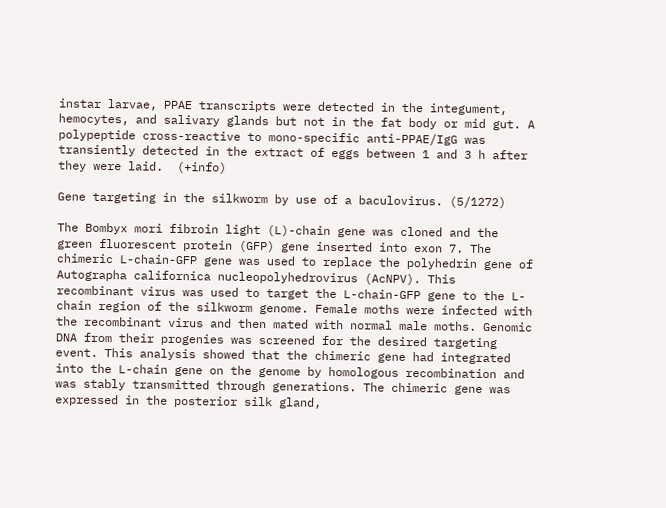instar larvae, PPAE transcripts were detected in the integument, hemocytes, and salivary glands but not in the fat body or mid gut. A polypeptide cross-reactive to mono-specific anti-PPAE/IgG was transiently detected in the extract of eggs between 1 and 3 h after they were laid.  (+info)

Gene targeting in the silkworm by use of a baculovirus. (5/1272)

The Bombyx mori fibroin light (L)-chain gene was cloned and the green fluorescent protein (GFP) gene inserted into exon 7. The chimeric L-chain-GFP gene was used to replace the polyhedrin gene of Autographa californica nucleopolyhedrovirus (AcNPV). This recombinant virus was used to target the L-chain-GFP gene to the L-chain region of the silkworm genome. Female moths were infected with the recombinant virus and then mated with normal male moths. Genomic DNA from their progenies was screened for the desired targeting event. This analysis showed that the chimeric gene had integrated into the L-chain gene on the genome by homologous recombination and was stably transmitted through generations. The chimeric gene was expressed in the posterior silk gland,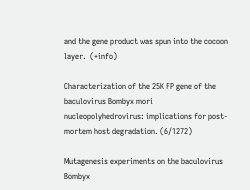and the gene product was spun into the cocoon layer.  (+info)

Characterization of the 25K FP gene of the baculovirus Bombyx mori nucleopolyhedrovirus: implications for post-mortem host degradation. (6/1272)

Mutagenesis experiments on the baculovirus Bombyx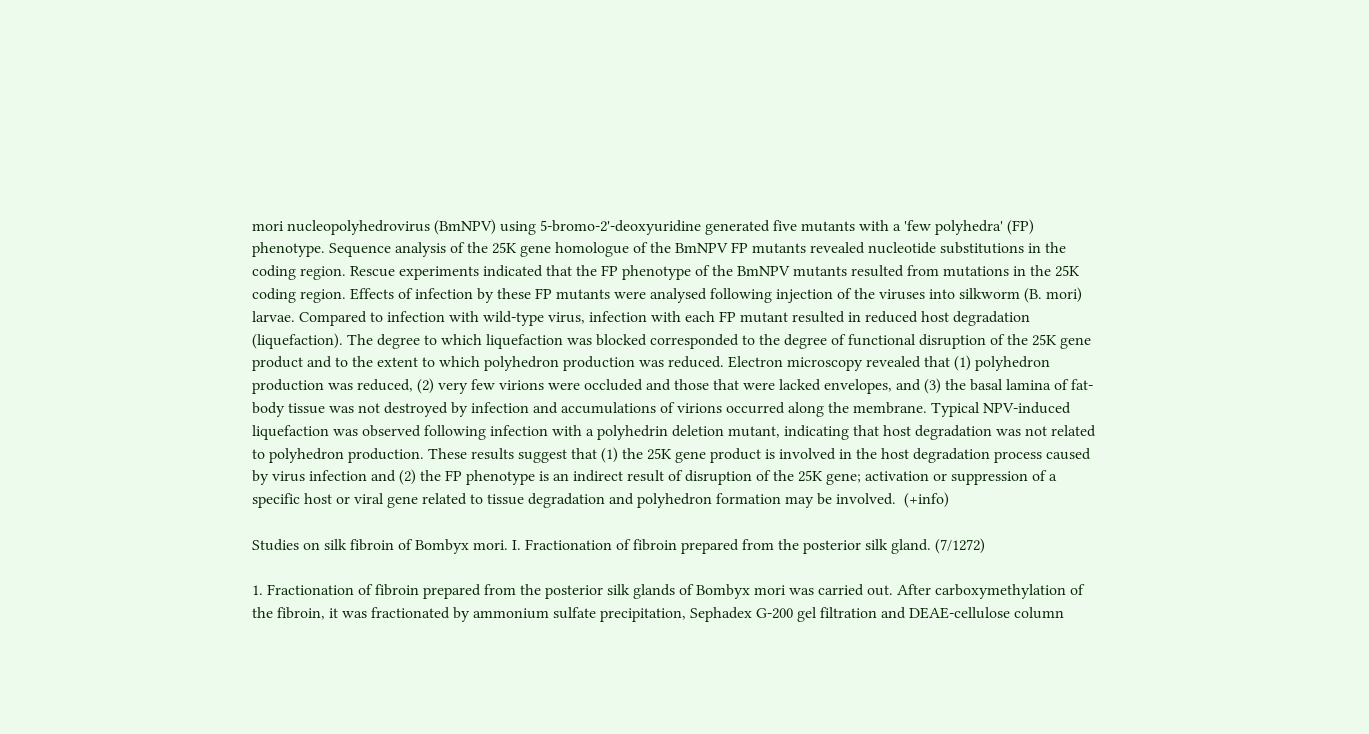mori nucleopolyhedrovirus (BmNPV) using 5-bromo-2'-deoxyuridine generated five mutants with a 'few polyhedra' (FP) phenotype. Sequence analysis of the 25K gene homologue of the BmNPV FP mutants revealed nucleotide substitutions in the coding region. Rescue experiments indicated that the FP phenotype of the BmNPV mutants resulted from mutations in the 25K coding region. Effects of infection by these FP mutants were analysed following injection of the viruses into silkworm (B. mori) larvae. Compared to infection with wild-type virus, infection with each FP mutant resulted in reduced host degradation (liquefaction). The degree to which liquefaction was blocked corresponded to the degree of functional disruption of the 25K gene product and to the extent to which polyhedron production was reduced. Electron microscopy revealed that (1) polyhedron production was reduced, (2) very few virions were occluded and those that were lacked envelopes, and (3) the basal lamina of fat-body tissue was not destroyed by infection and accumulations of virions occurred along the membrane. Typical NPV-induced liquefaction was observed following infection with a polyhedrin deletion mutant, indicating that host degradation was not related to polyhedron production. These results suggest that (1) the 25K gene product is involved in the host degradation process caused by virus infection and (2) the FP phenotype is an indirect result of disruption of the 25K gene; activation or suppression of a specific host or viral gene related to tissue degradation and polyhedron formation may be involved.  (+info)

Studies on silk fibroin of Bombyx mori. I. Fractionation of fibroin prepared from the posterior silk gland. (7/1272)

1. Fractionation of fibroin prepared from the posterior silk glands of Bombyx mori was carried out. After carboxymethylation of the fibroin, it was fractionated by ammonium sulfate precipitation, Sephadex G-200 gel filtration and DEAE-cellulose column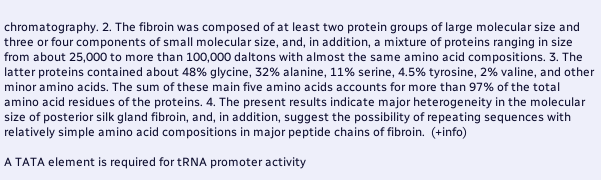chromatography. 2. The fibroin was composed of at least two protein groups of large molecular size and three or four components of small molecular size, and, in addition, a mixture of proteins ranging in size from about 25,000 to more than 100,000 daltons with almost the same amino acid compositions. 3. The latter proteins contained about 48% glycine, 32% alanine, 11% serine, 4.5% tyrosine, 2% valine, and other minor amino acids. The sum of these main five amino acids accounts for more than 97% of the total amino acid residues of the proteins. 4. The present results indicate major heterogeneity in the molecular size of posterior silk gland fibroin, and, in addition, suggest the possibility of repeating sequences with relatively simple amino acid compositions in major peptide chains of fibroin.  (+info)

A TATA element is required for tRNA promoter activity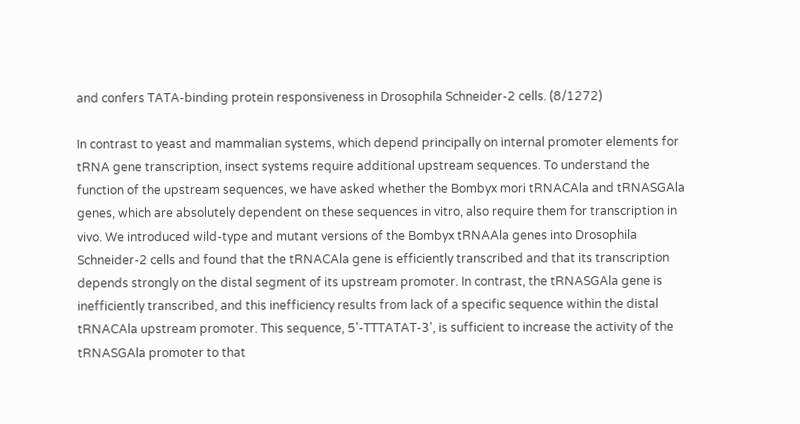and confers TATA-binding protein responsiveness in Drosophila Schneider-2 cells. (8/1272)

In contrast to yeast and mammalian systems, which depend principally on internal promoter elements for tRNA gene transcription, insect systems require additional upstream sequences. To understand the function of the upstream sequences, we have asked whether the Bombyx mori tRNACAla and tRNASGAla genes, which are absolutely dependent on these sequences in vitro, also require them for transcription in vivo. We introduced wild-type and mutant versions of the Bombyx tRNAAla genes into Drosophila Schneider-2 cells and found that the tRNACAla gene is efficiently transcribed and that its transcription depends strongly on the distal segment of its upstream promoter. In contrast, the tRNASGAla gene is inefficiently transcribed, and this inefficiency results from lack of a specific sequence within the distal tRNACAla upstream promoter. This sequence, 5'-TTTATAT-3', is sufficient to increase the activity of the tRNASGAla promoter to that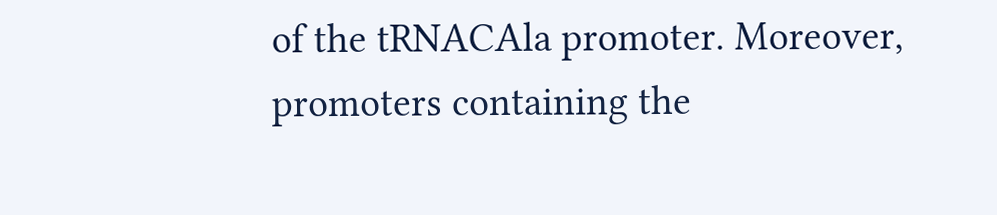of the tRNACAla promoter. Moreover, promoters containing the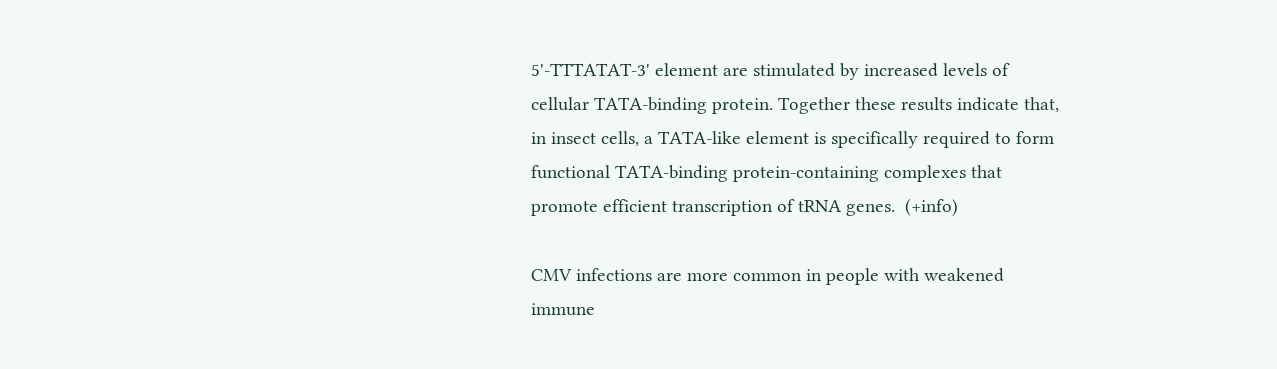5'-TTTATAT-3' element are stimulated by increased levels of cellular TATA-binding protein. Together these results indicate that, in insect cells, a TATA-like element is specifically required to form functional TATA-binding protein-containing complexes that promote efficient transcription of tRNA genes.  (+info)

CMV infections are more common in people with weakened immune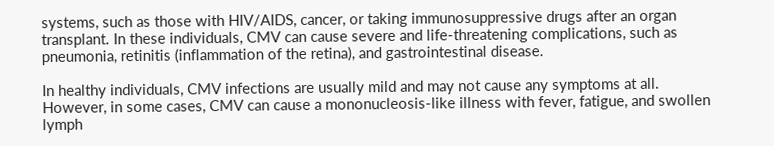systems, such as those with HIV/AIDS, cancer, or taking immunosuppressive drugs after an organ transplant. In these individuals, CMV can cause severe and life-threatening complications, such as pneumonia, retinitis (inflammation of the retina), and gastrointestinal disease.

In healthy individuals, CMV infections are usually mild and may not cause any symptoms at all. However, in some cases, CMV can cause a mononucleosis-like illness with fever, fatigue, and swollen lymph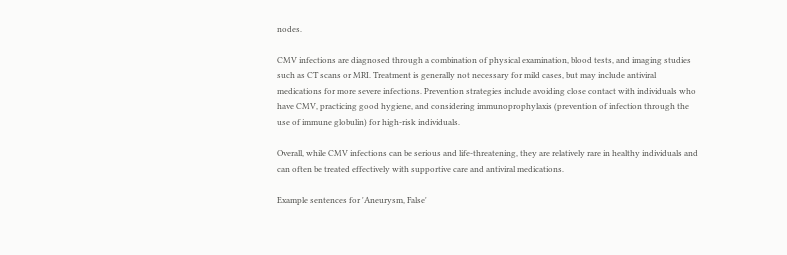nodes.

CMV infections are diagnosed through a combination of physical examination, blood tests, and imaging studies such as CT scans or MRI. Treatment is generally not necessary for mild cases, but may include antiviral medications for more severe infections. Prevention strategies include avoiding close contact with individuals who have CMV, practicing good hygiene, and considering immunoprophylaxis (prevention of infection through the use of immune globulin) for high-risk individuals.

Overall, while CMV infections can be serious and life-threatening, they are relatively rare in healthy individuals and can often be treated effectively with supportive care and antiviral medications.

Example sentences for 'Aneurysm, False'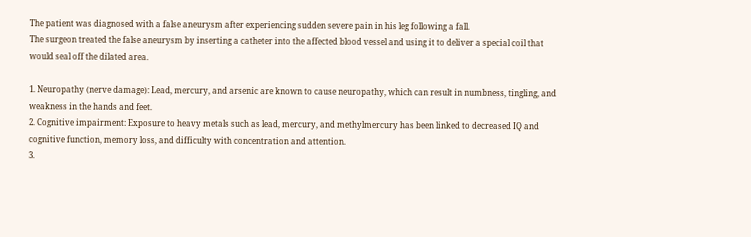The patient was diagnosed with a false aneurysm after experiencing sudden severe pain in his leg following a fall.
The surgeon treated the false aneurysm by inserting a catheter into the affected blood vessel and using it to deliver a special coil that would seal off the dilated area.

1. Neuropathy (nerve damage): Lead, mercury, and arsenic are known to cause neuropathy, which can result in numbness, tingling, and weakness in the hands and feet.
2. Cognitive impairment: Exposure to heavy metals such as lead, mercury, and methylmercury has been linked to decreased IQ and cognitive function, memory loss, and difficulty with concentration and attention.
3.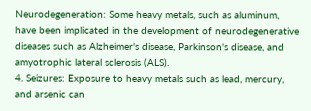Neurodegeneration: Some heavy metals, such as aluminum, have been implicated in the development of neurodegenerative diseases such as Alzheimer's disease, Parkinson's disease, and amyotrophic lateral sclerosis (ALS).
4. Seizures: Exposure to heavy metals such as lead, mercury, and arsenic can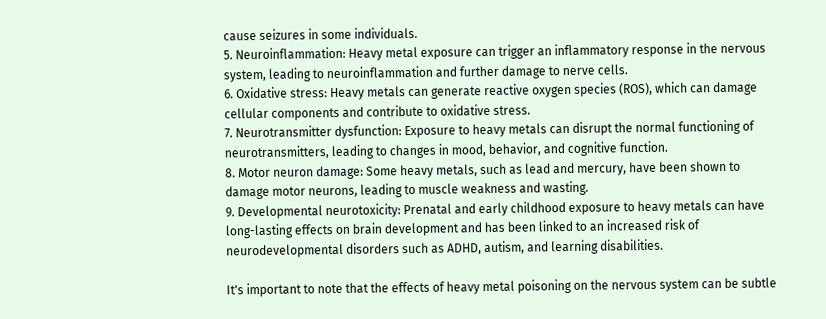cause seizures in some individuals.
5. Neuroinflammation: Heavy metal exposure can trigger an inflammatory response in the nervous system, leading to neuroinflammation and further damage to nerve cells.
6. Oxidative stress: Heavy metals can generate reactive oxygen species (ROS), which can damage cellular components and contribute to oxidative stress.
7. Neurotransmitter dysfunction: Exposure to heavy metals can disrupt the normal functioning of neurotransmitters, leading to changes in mood, behavior, and cognitive function.
8. Motor neuron damage: Some heavy metals, such as lead and mercury, have been shown to damage motor neurons, leading to muscle weakness and wasting.
9. Developmental neurotoxicity: Prenatal and early childhood exposure to heavy metals can have long-lasting effects on brain development and has been linked to an increased risk of neurodevelopmental disorders such as ADHD, autism, and learning disabilities.

It's important to note that the effects of heavy metal poisoning on the nervous system can be subtle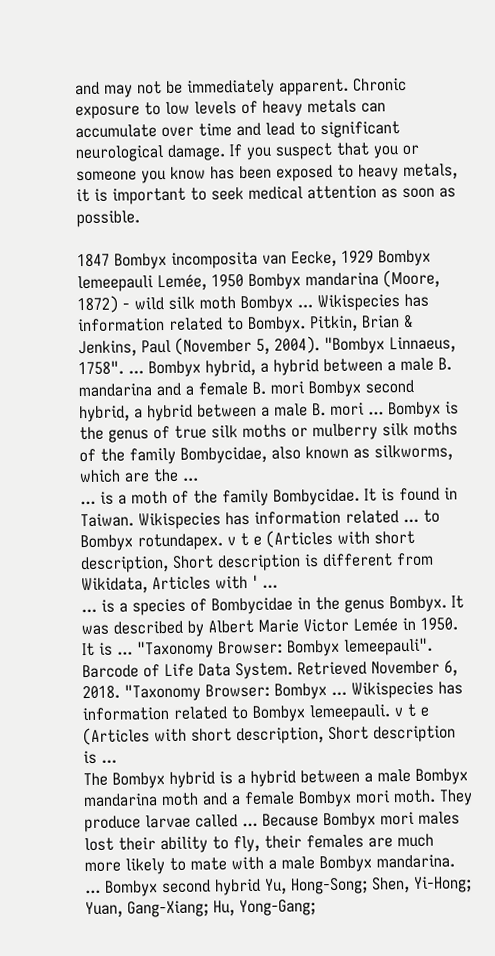and may not be immediately apparent. Chronic exposure to low levels of heavy metals can accumulate over time and lead to significant neurological damage. If you suspect that you or someone you know has been exposed to heavy metals, it is important to seek medical attention as soon as possible.

1847 Bombyx incomposita van Eecke, 1929 Bombyx lemeepauli Lemée, 1950 Bombyx mandarina (Moore, 1872) - wild silk moth Bombyx ... Wikispecies has information related to Bombyx. Pitkin, Brian & Jenkins, Paul (November 5, 2004). "Bombyx Linnaeus, 1758". ... Bombyx hybrid, a hybrid between a male B. mandarina and a female B. mori Bombyx second hybrid, a hybrid between a male B. mori ... Bombyx is the genus of true silk moths or mulberry silk moths of the family Bombycidae, also known as silkworms, which are the ...
... is a moth of the family Bombycidae. It is found in Taiwan. Wikispecies has information related ... to Bombyx rotundapex. v t e (Articles with short description, Short description is different from Wikidata, Articles with ' ...
... is a species of Bombycidae in the genus Bombyx. It was described by Albert Marie Victor Lemée in 1950. It is ... "Taxonomy Browser: Bombyx lemeepauli". Barcode of Life Data System. Retrieved November 6, 2018. "Taxonomy Browser: Bombyx ... Wikispecies has information related to Bombyx lemeepauli. v t e (Articles with short description, Short description is ...
The Bombyx hybrid is a hybrid between a male Bombyx mandarina moth and a female Bombyx mori moth. They produce larvae called ... Because Bombyx mori males lost their ability to fly, their females are much more likely to mate with a male Bombyx mandarina. ... Bombyx second hybrid Yu, Hong-Song; Shen, Yi-Hong; Yuan, Gang-Xiang; Hu, Yong-Gang;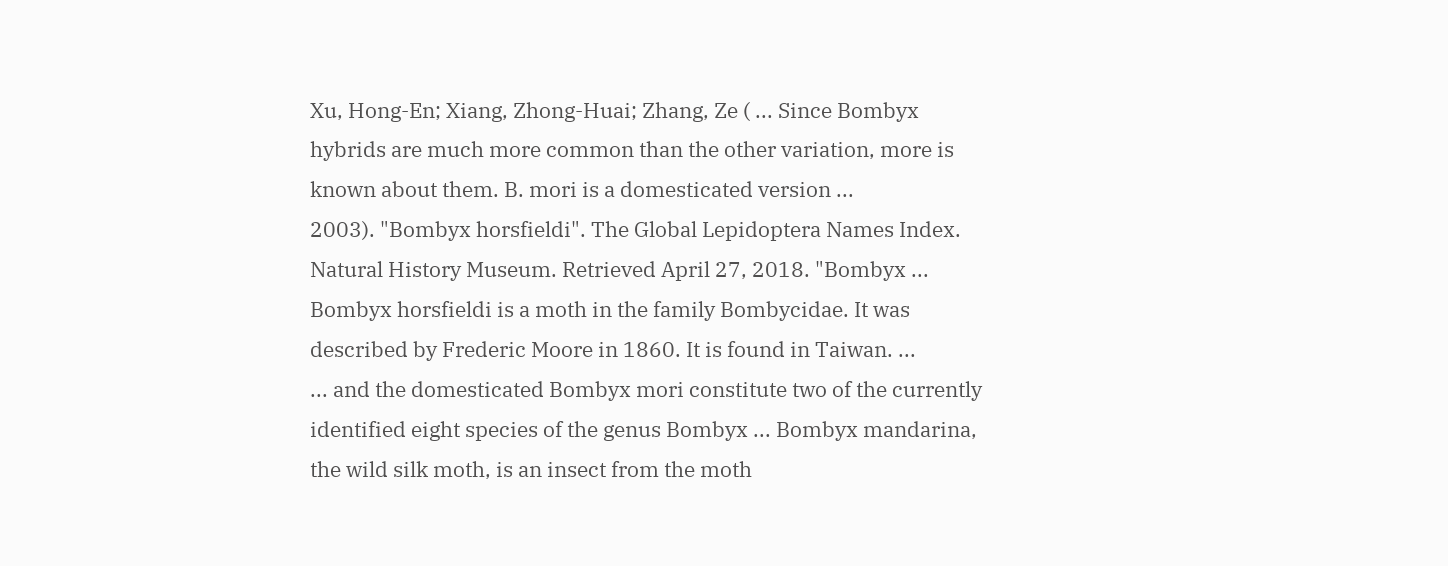Xu, Hong-En; Xiang, Zhong-Huai; Zhang, Ze ( ... Since Bombyx hybrids are much more common than the other variation, more is known about them. B. mori is a domesticated version ...
2003). "Bombyx horsfieldi". The Global Lepidoptera Names Index. Natural History Museum. Retrieved April 27, 2018. "Bombyx ... Bombyx horsfieldi is a moth in the family Bombycidae. It was described by Frederic Moore in 1860. It is found in Taiwan. ...
... and the domesticated Bombyx mori constitute two of the currently identified eight species of the genus Bombyx ... Bombyx mandarina, the wild silk moth, is an insect from the moth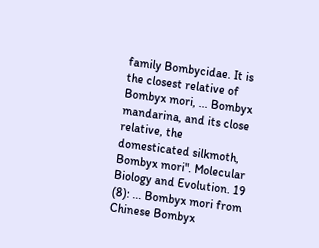family Bombycidae. It is the closest relative of Bombyx mori, ... Bombyx mandarina, and its close relative, the domesticated silkmoth, Bombyx mori". Molecular Biology and Evolution. 19 (8): ... Bombyx mori from Chinese Bombyx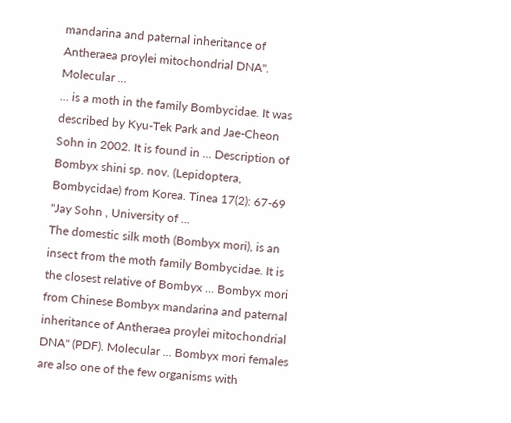mandarina and paternal inheritance of Antheraea proylei mitochondrial DNA". Molecular ...
... is a moth in the family Bombycidae. It was described by Kyu-Tek Park and Jae-Cheon Sohn in 2002. It is found in ... Description of Bombyx shini sp. nov. (Lepidoptera, Bombycidae) from Korea. Tinea 17(2): 67-69 "Jay Sohn , University of ...
The domestic silk moth (Bombyx mori), is an insect from the moth family Bombycidae. It is the closest relative of Bombyx ... Bombyx mori from Chinese Bombyx mandarina and paternal inheritance of Antheraea proylei mitochondrial DNA" (PDF). Molecular ... Bombyx mori females are also one of the few organisms with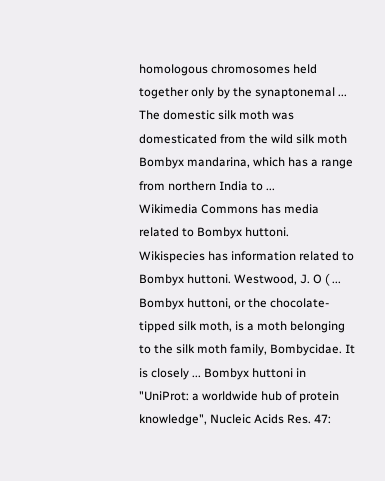homologous chromosomes held together only by the synaptonemal ... The domestic silk moth was domesticated from the wild silk moth Bombyx mandarina, which has a range from northern India to ...
Wikimedia Commons has media related to Bombyx huttoni. Wikispecies has information related to Bombyx huttoni. Westwood, J. O ( ... Bombyx huttoni, or the chocolate-tipped silk moth, is a moth belonging to the silk moth family, Bombycidae. It is closely ... Bombyx huttoni in "UniProt: a worldwide hub of protein knowledge", Nucleic Acids Res. 47: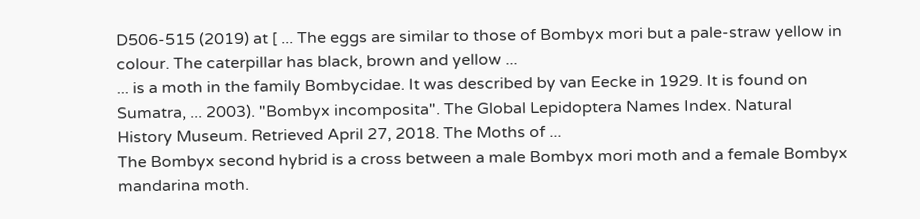D506-515 (2019) at [ ... The eggs are similar to those of Bombyx mori but a pale-straw yellow in colour. The caterpillar has black, brown and yellow ...
... is a moth in the family Bombycidae. It was described by van Eecke in 1929. It is found on Sumatra, ... 2003). "Bombyx incomposita". The Global Lepidoptera Names Index. Natural History Museum. Retrieved April 27, 2018. The Moths of ...
The Bombyx second hybrid is a cross between a male Bombyx mori moth and a female Bombyx mandarina moth.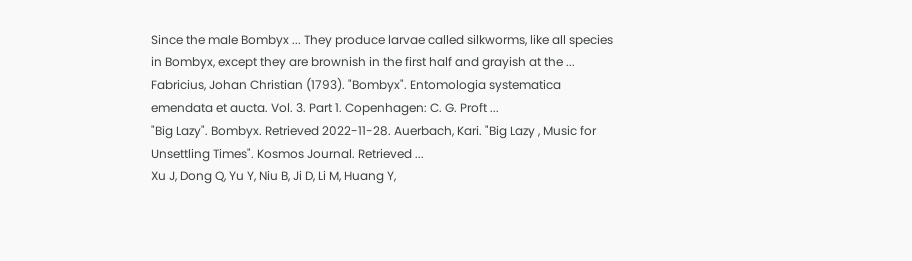Since the male Bombyx ... They produce larvae called silkworms, like all species in Bombyx, except they are brownish in the first half and grayish at the ...
Fabricius, Johan Christian (1793). "Bombyx". Entomologia systematica emendata et aucta. Vol. 3. Part 1. Copenhagen: C. G. Proft ...
"Big Lazy". Bombyx. Retrieved 2022-11-28. Auerbach, Kari. "Big Lazy , Music for Unsettling Times". Kosmos Journal. Retrieved ...
Xu J, Dong Q, Yu Y, Niu B, Ji D, Li M, Huang Y,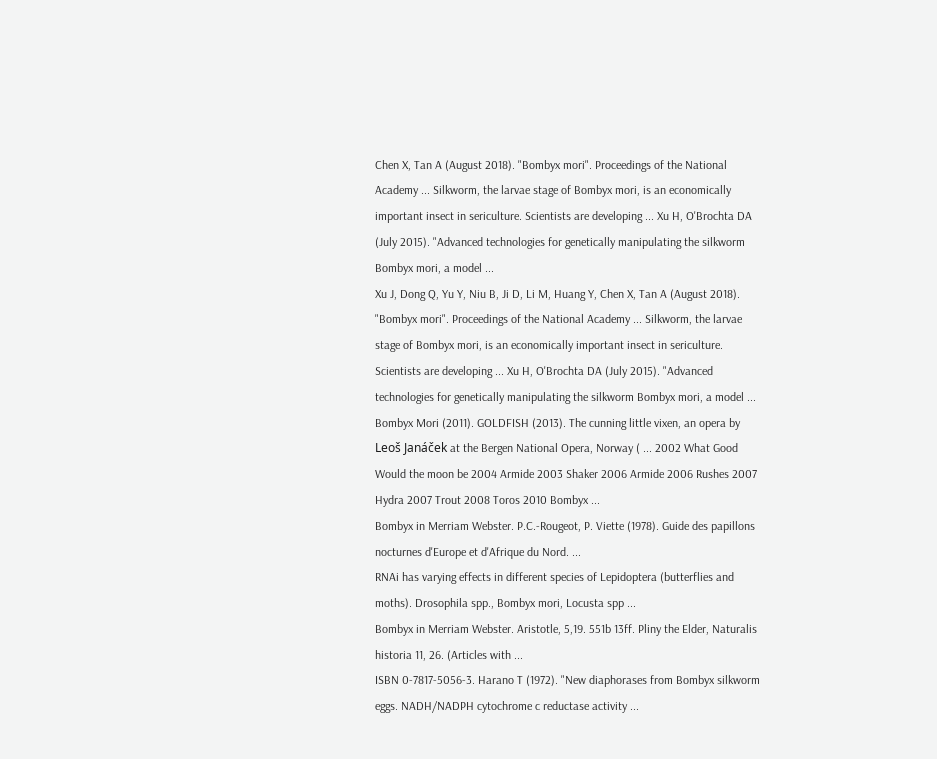Chen X, Tan A (August 2018). "Bombyx mori". Proceedings of the National Academy ... Silkworm, the larvae stage of Bombyx mori, is an economically important insect in sericulture. Scientists are developing ... Xu H, O'Brochta DA (July 2015). "Advanced technologies for genetically manipulating the silkworm Bombyx mori, a model ...
Xu J, Dong Q, Yu Y, Niu B, Ji D, Li M, Huang Y, Chen X, Tan A (August 2018). "Bombyx mori". Proceedings of the National Academy ... Silkworm, the larvae stage of Bombyx mori, is an economically important insect in sericulture. Scientists are developing ... Xu H, O'Brochta DA (July 2015). "Advanced technologies for genetically manipulating the silkworm Bombyx mori, a model ...
Bombyx Mori (2011). GOLDFISH (2013). The cunning little vixen, an opera by Leoš Janáček at the Bergen National Opera, Norway ( ... 2002 What Good Would the moon be 2004 Armide 2003 Shaker 2006 Armide 2006 Rushes 2007 Hydra 2007 Trout 2008 Toros 2010 Bombyx ...
Bombyx in Merriam Webster. P.C.-Rougeot, P. Viette (1978). Guide des papillons nocturnes d'Europe et d'Afrique du Nord. ...
RNAi has varying effects in different species of Lepidoptera (butterflies and moths). Drosophila spp., Bombyx mori, Locusta spp ...
Bombyx in Merriam Webster. Aristotle, 5,19. 551b 13ff. Pliny the Elder, Naturalis historia 11, 26. (Articles with ...
ISBN 0-7817-5056-3. Harano T (1972). "New diaphorases from Bombyx silkworm eggs. NADH/NADPH cytochrome c reductase activity ...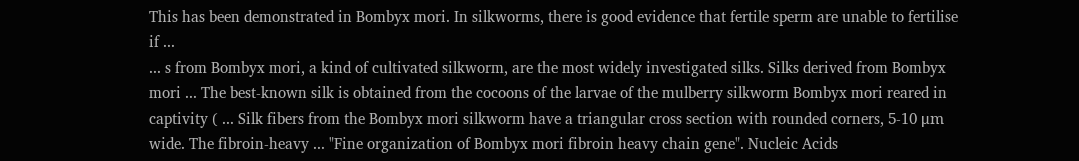This has been demonstrated in Bombyx mori. In silkworms, there is good evidence that fertile sperm are unable to fertilise if ...
... s from Bombyx mori, a kind of cultivated silkworm, are the most widely investigated silks. Silks derived from Bombyx mori ... The best-known silk is obtained from the cocoons of the larvae of the mulberry silkworm Bombyx mori reared in captivity ( ... Silk fibers from the Bombyx mori silkworm have a triangular cross section with rounded corners, 5-10 μm wide. The fibroin-heavy ... "Fine organization of Bombyx mori fibroin heavy chain gene". Nucleic Acids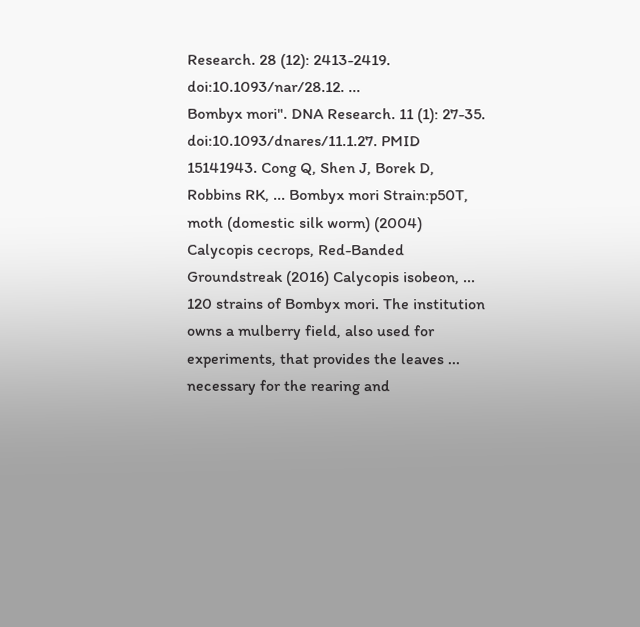Research. 28 (12): 2413-2419. doi:10.1093/nar/28.12. ...
Bombyx mori". DNA Research. 11 (1): 27-35. doi:10.1093/dnares/11.1.27. PMID 15141943. Cong Q, Shen J, Borek D, Robbins RK, ... Bombyx mori Strain:p50T, moth (domestic silk worm) (2004) Calycopis cecrops, Red-Banded Groundstreak (2016) Calycopis isobeon, ...
120 strains of Bombyx mori. The institution owns a mulberry field, also used for experiments, that provides the leaves ... necessary for the rearing and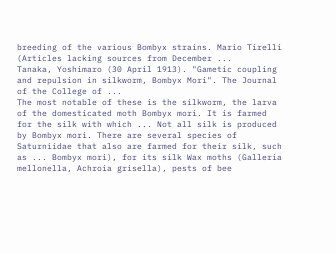breeding of the various Bombyx strains. Mario Tirelli (Articles lacking sources from December ...
Tanaka, Yoshimaro (30 April 1913). "Gametic coupling and repulsion in silkworm, Bombyx Mori". The Journal of the College of ...
The most notable of these is the silkworm, the larva of the domesticated moth Bombyx mori. It is farmed for the silk with which ... Not all silk is produced by Bombyx mori. There are several species of Saturniidae that also are farmed for their silk, such as ... Bombyx mori), for its silk Wax moths (Galleria mellonella, Achroia grisella), pests of bee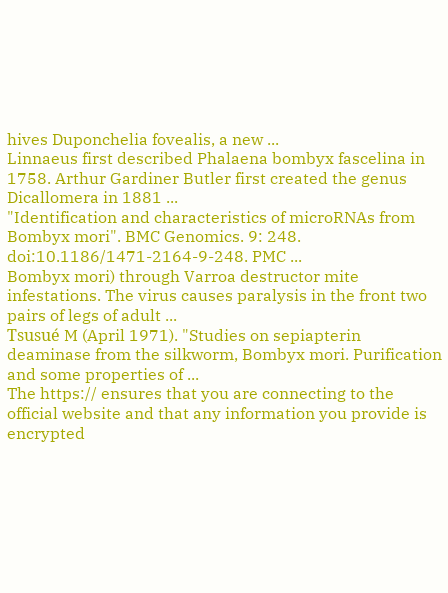hives Duponchelia fovealis, a new ...
Linnaeus first described Phalaena bombyx fascelina in 1758. Arthur Gardiner Butler first created the genus Dicallomera in 1881 ...
"Identification and characteristics of microRNAs from Bombyx mori". BMC Genomics. 9: 248. doi:10.1186/1471-2164-9-248. PMC ...
Bombyx mori) through Varroa destructor mite infestations. The virus causes paralysis in the front two pairs of legs of adult ...
Tsusué M (April 1971). "Studies on sepiapterin deaminase from the silkworm, Bombyx mori. Purification and some properties of ...
The https:// ensures that you are connecting to the official website and that any information you provide is encrypted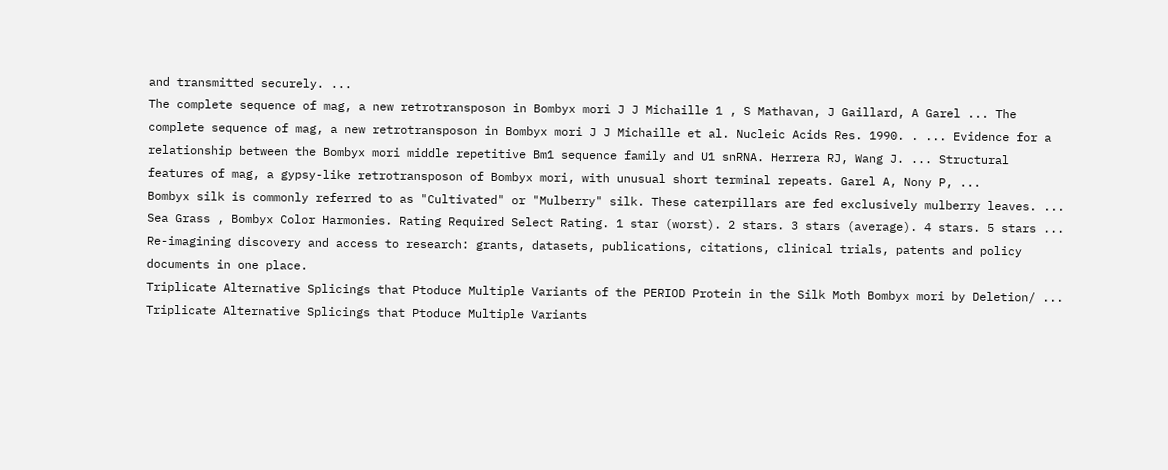and transmitted securely. ...
The complete sequence of mag, a new retrotransposon in Bombyx mori J J Michaille 1 , S Mathavan, J Gaillard, A Garel ... The complete sequence of mag, a new retrotransposon in Bombyx mori J J Michaille et al. Nucleic Acids Res. 1990. . ... Evidence for a relationship between the Bombyx mori middle repetitive Bm1 sequence family and U1 snRNA. Herrera RJ, Wang J. ... Structural features of mag, a gypsy-like retrotransposon of Bombyx mori, with unusual short terminal repeats. Garel A, Nony P, ...
Bombyx silk is commonly referred to as "Cultivated" or "Mulberry" silk. These caterpillars are fed exclusively mulberry leaves. ... Sea Grass , Bombyx Color Harmonies. Rating Required Select Rating. 1 star (worst). 2 stars. 3 stars (average). 4 stars. 5 stars ...
Re-imagining discovery and access to research: grants, datasets, publications, citations, clinical trials, patents and policy documents in one place.
Triplicate Alternative Splicings that Ptoduce Multiple Variants of the PERIOD Protein in the Silk Moth Bombyx mori by Deletion/ ... Triplicate Alternative Splicings that Ptoduce Multiple Variants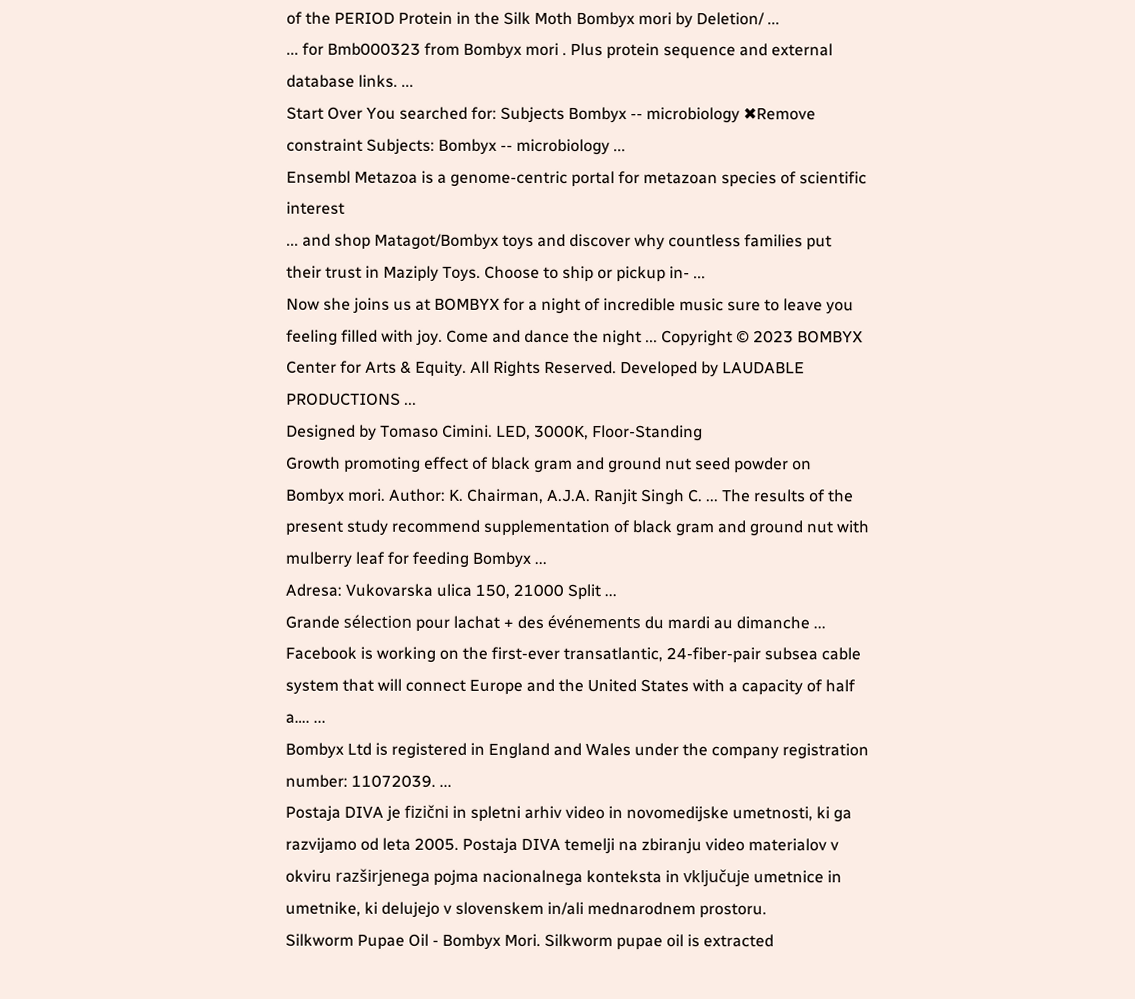of the PERIOD Protein in the Silk Moth Bombyx mori by Deletion/ ...
... for Bmb000323 from Bombyx mori . Plus protein sequence and external database links. ...
Start Over You searched for: Subjects Bombyx -- microbiology ✖Remove constraint Subjects: Bombyx -- microbiology ...
Ensembl Metazoa is a genome-centric portal for metazoan species of scientific interest
... and shop Matagot/Bombyx toys and discover why countless families put their trust in Maziply Toys. Choose to ship or pickup in- ...
Now she joins us at BOMBYX for a night of incredible music sure to leave you feeling filled with joy. Come and dance the night ... Copyright © 2023 BOMBYX Center for Arts & Equity. All Rights Reserved. Developed by LAUDABLE PRODUCTIONS ...
Designed by Tomaso Cimini. LED, 3000K, Floor-Standing
Growth promoting effect of black gram and ground nut seed powder on Bombyx mori. Author: K. Chairman, A.J.A. Ranjit Singh C. ... The results of the present study recommend supplementation of black gram and ground nut with mulberry leaf for feeding Bombyx ...
Adresa: Vukovarska ulica 150, 21000 Split ...
Grande sélection pour lachat + des événements du mardi au dimanche ...
Facebook is working on the first-ever transatlantic, 24-fiber-pair subsea cable system that will connect Europe and the United States with a capacity of half a…. ...
Bombyx Ltd is registered in England and Wales under the company registration number: 11072039. ...
Postaja DIVA je fizični in spletni arhiv video in novomedijske umetnosti, ki ga razvijamo od leta 2005. Postaja DIVA temelji na zbiranju video materialov v okviru razširjenega pojma nacionalnega konteksta in vključuje umetnice in umetnike, ki delujejo v slovenskem in/ali mednarodnem prostoru.
Silkworm Pupae Oil - Bombyx Mori. Silkworm pupae oil is extracted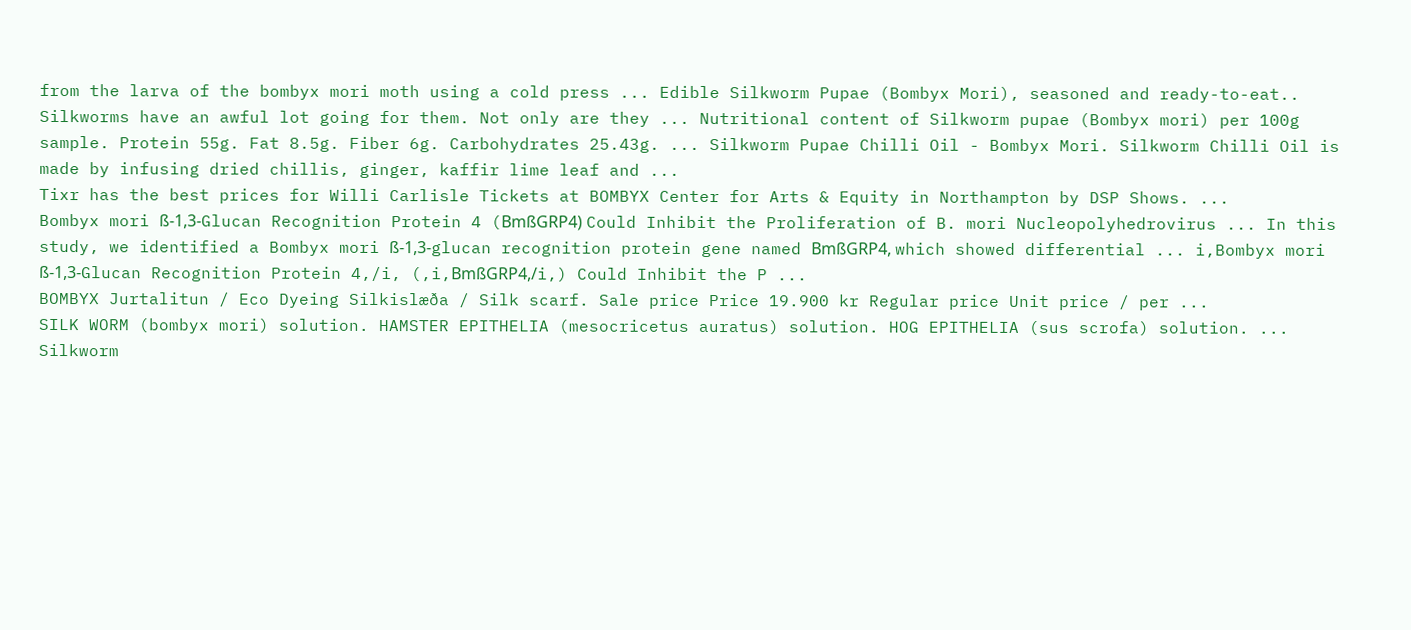from the larva of the bombyx mori moth using a cold press ... Edible Silkworm Pupae (Bombyx Mori), seasoned and ready-to-eat.. Silkworms have an awful lot going for them. Not only are they ... Nutritional content of Silkworm pupae (Bombyx mori) per 100g sample. Protein 55g. Fat 8.5g. Fiber 6g. Carbohydrates 25.43g. ... Silkworm Pupae Chilli Oil - Bombyx Mori. Silkworm Chilli Oil is made by infusing dried chillis, ginger, kaffir lime leaf and ...
Tixr has the best prices for Willi Carlisle Tickets at BOMBYX Center for Arts & Equity in Northampton by DSP Shows. ...
Bombyx mori ß-1,3-Glucan Recognition Protein 4 (BmßGRP4) Could Inhibit the Proliferation of B. mori Nucleopolyhedrovirus ... In this study, we identified a Bombyx mori ß-1,3-glucan recognition protein gene named BmßGRP4, which showed differential ... i,Bombyx mori ß-1,3-Glucan Recognition Protein 4,/i, (,i,BmßGRP4,/i,) Could Inhibit the P ...
BOMBYX Jurtalitun / Eco Dyeing Silkislæða / Silk scarf. Sale price Price 19.900 kr Regular price Unit price / per ...
SILK WORM (bombyx mori) solution. HAMSTER EPITHELIA (mesocricetus auratus) solution. HOG EPITHELIA (sus scrofa) solution. ...
Silkworm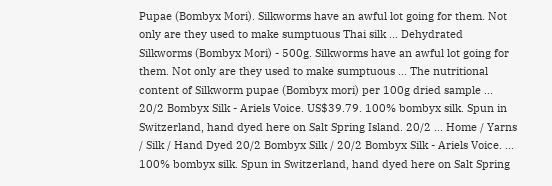Pupae (Bombyx Mori). Silkworms have an awful lot going for them. Not only are they used to make sumptuous Thai silk ... Dehydrated Silkworms (Bombyx Mori) - 500g. Silkworms have an awful lot going for them. Not only are they used to make sumptuous ... The nutritional content of Silkworm pupae (Bombyx mori) per 100g dried sample ...
20/2 Bombyx Silk - Ariels Voice. US$39.79. 100% bombyx silk. Spun in Switzerland, hand dyed here on Salt Spring Island. 20/2 ... Home / Yarns / Silk / Hand Dyed 20/2 Bombyx Silk / 20/2 Bombyx Silk - Ariels Voice. ... 100% bombyx silk. Spun in Switzerland, hand dyed here on Salt Spring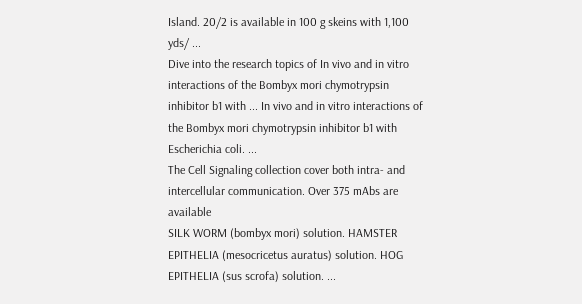Island. 20/2 is available in 100 g skeins with 1,100 yds/ ...
Dive into the research topics of In vivo and in vitro interactions of the Bombyx mori chymotrypsin inhibitor b1 with ... In vivo and in vitro interactions of the Bombyx mori chymotrypsin inhibitor b1 with Escherichia coli. ...
The Cell Signaling collection cover both intra- and intercellular communication. Over 375 mAbs are available
SILK WORM (bombyx mori) solution. HAMSTER EPITHELIA (mesocricetus auratus) solution. HOG EPITHELIA (sus scrofa) solution. ...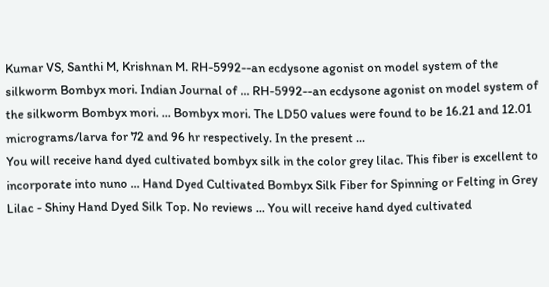Kumar VS, Santhi M, Krishnan M. RH-5992--an ecdysone agonist on model system of the silkworm Bombyx mori. Indian Journal of ... RH-5992--an ecdysone agonist on model system of the silkworm Bombyx mori. ... Bombyx mori. The LD50 values were found to be 16.21 and 12.01 micrograms/larva for 72 and 96 hr respectively. In the present ...
You will receive hand dyed cultivated bombyx silk in the color grey lilac. This fiber is excellent to incorporate into nuno ... Hand Dyed Cultivated Bombyx Silk Fiber for Spinning or Felting in Grey Lilac - Shiny Hand Dyed Silk Top. No reviews ... You will receive hand dyed cultivated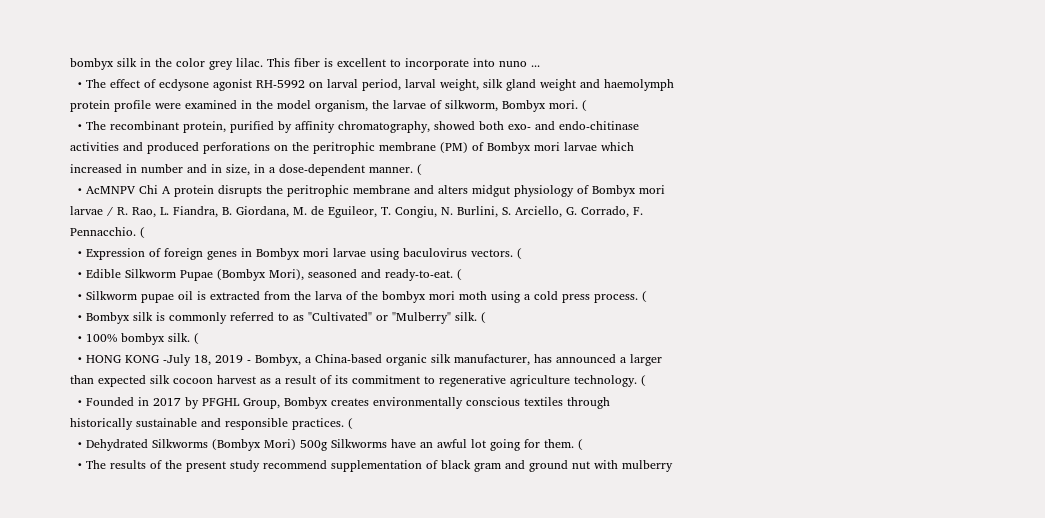bombyx silk in the color grey lilac. This fiber is excellent to incorporate into nuno ...
  • The effect of ecdysone agonist RH-5992 on larval period, larval weight, silk gland weight and haemolymph protein profile were examined in the model organism, the larvae of silkworm, Bombyx mori. (
  • The recombinant protein, purified by affinity chromatography, showed both exo- and endo-chitinase activities and produced perforations on the peritrophic membrane (PM) of Bombyx mori larvae which increased in number and in size, in a dose-dependent manner. (
  • AcMNPV Chi A protein disrupts the peritrophic membrane and alters midgut physiology of Bombyx mori larvae / R. Rao, L. Fiandra, B. Giordana, M. de Eguileor, T. Congiu, N. Burlini, S. Arciello, G. Corrado, F. Pennacchio. (
  • Expression of foreign genes in Bombyx mori larvae using baculovirus vectors. (
  • Edible Silkworm Pupae (Bombyx Mori), seasoned and ready-to-eat. (
  • Silkworm pupae oil is extracted from the larva of the bombyx mori moth using a cold press process. (
  • Bombyx silk is commonly referred to as "Cultivated" or "Mulberry" silk. (
  • 100% bombyx silk. (
  • HONG KONG -July 18, 2019 - Bombyx, a China-based organic silk manufacturer, has announced a larger than expected silk cocoon harvest as a result of its commitment to regenerative agriculture technology. (
  • Founded in 2017 by PFGHL Group, Bombyx creates environmentally conscious textiles through historically sustainable and responsible practices. (
  • Dehydrated Silkworms (Bombyx Mori) 500g Silkworms have an awful lot going for them. (
  • The results of the present study recommend supplementation of black gram and ground nut with mulberry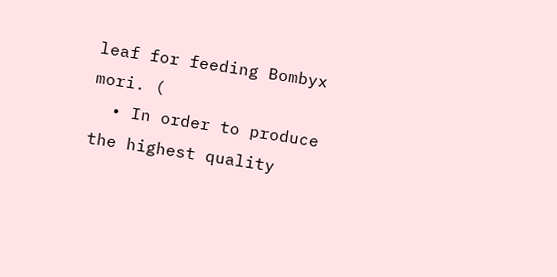leaf for feeding Bombyx mori. (
  • In order to produce the highest quality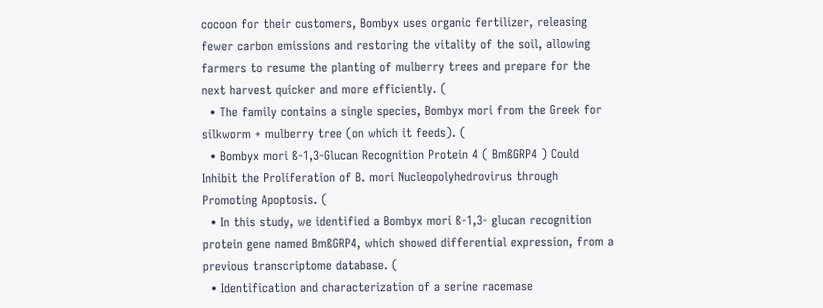cocoon for their customers, Bombyx uses organic fertilizer, releasing fewer carbon emissions and restoring the vitality of the soil, allowing farmers to resume the planting of mulberry trees and prepare for the next harvest quicker and more efficiently. (
  • The family contains a single species, Bombyx mori from the Greek for silkworm + mulberry tree (on which it feeds). (
  • Bombyx mori ß-1,3-Glucan Recognition Protein 4 ( BmßGRP4 ) Could Inhibit the Proliferation of B. mori Nucleopolyhedrovirus through Promoting Apoptosis. (
  • In this study, we identified a Bombyx mori ß-1,3- glucan recognition protein gene named BmßGRP4, which showed differential expression, from a previous transcriptome database. (
  • Identification and characterization of a serine racemase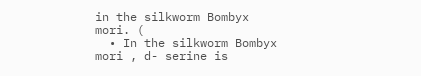in the silkworm Bombyx mori. (
  • In the silkworm Bombyx mori , d- serine is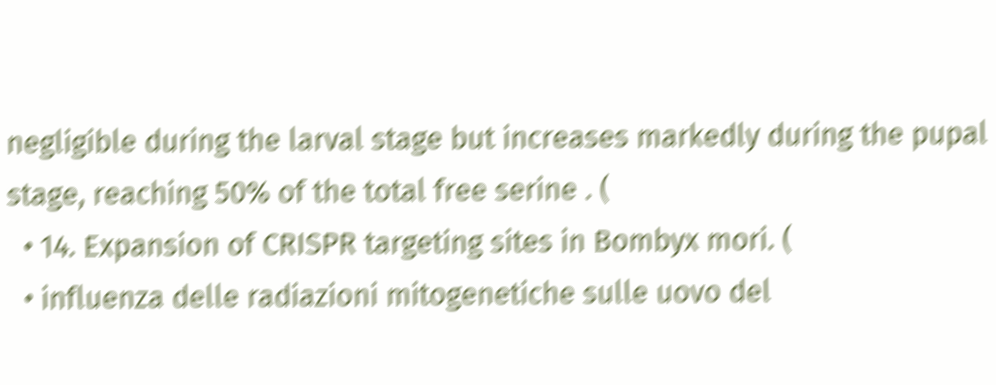negligible during the larval stage but increases markedly during the pupal stage, reaching 50% of the total free serine . (
  • 14. Expansion of CRISPR targeting sites in Bombyx mori. (
  • influenza delle radiazioni mitogenetiche sulle uovo del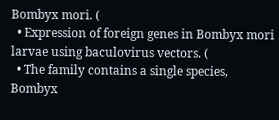Bombyx mori. (
  • Expression of foreign genes in Bombyx mori larvae using baculovirus vectors. (
  • The family contains a single species, Bombyx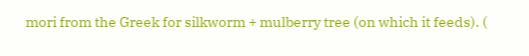mori from the Greek for silkworm + mulberry tree (on which it feeds). (